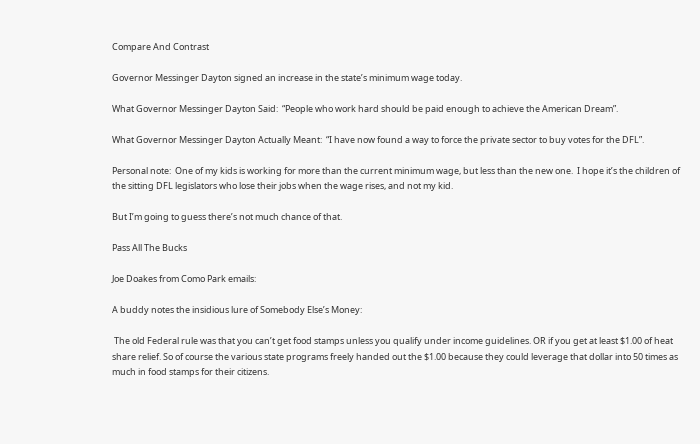Compare And Contrast

Governor Messinger Dayton signed an increase in the state’s minimum wage today.

What Governor Messinger Dayton Said:  “People who work hard should be paid enough to achieve the American Dream”.

What Governor Messinger Dayton Actually Meant:  “I have now found a way to force the private sector to buy votes for the DFL”.

Personal note:  One of my kids is working for more than the current minimum wage, but less than the new one.  I hope it’s the children of the sitting DFL legislators who lose their jobs when the wage rises, and not my kid.

But I’m going to guess there’s not much chance of that.

Pass All The Bucks

Joe Doakes from Como Park emails:

A buddy notes the insidious lure of Somebody Else’s Money:

 The old Federal rule was that you can’t get food stamps unless you qualify under income guidelines. OR if you get at least $1.00 of heat share relief. So of course the various state programs freely handed out the $1.00 because they could leverage that dollar into 50 times as much in food stamps for their citizens.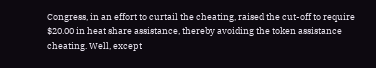Congress, in an effort to curtail the cheating, raised the cut-off to require $20.00 in heat share assistance, thereby avoiding the token assistance cheating. Well, except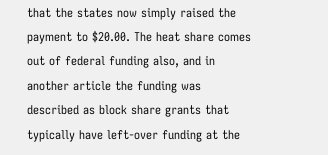that the states now simply raised the payment to $20.00. The heat share comes out of federal funding also, and in another article the funding was described as block share grants that typically have left-over funding at the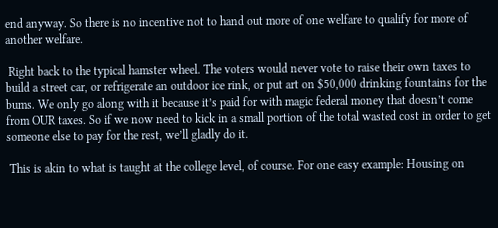end anyway. So there is no incentive not to hand out more of one welfare to qualify for more of another welfare.

 Right back to the typical hamster wheel. The voters would never vote to raise their own taxes to build a street car, or refrigerate an outdoor ice rink, or put art on $50,000 drinking fountains for the bums. We only go along with it because it’s paid for with magic federal money that doesn’t come from OUR taxes. So if we now need to kick in a small portion of the total wasted cost in order to get someone else to pay for the rest, we’ll gladly do it.

 This is akin to what is taught at the college level, of course. For one easy example: Housing on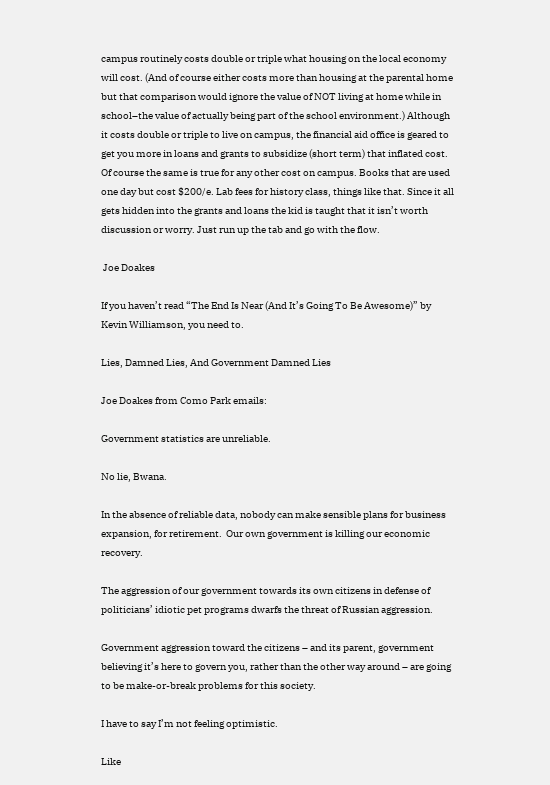campus routinely costs double or triple what housing on the local economy will cost. (And of course either costs more than housing at the parental home but that comparison would ignore the value of NOT living at home while in school–the value of actually being part of the school environment.) Although it costs double or triple to live on campus, the financial aid office is geared to get you more in loans and grants to subsidize (short term) that inflated cost. Of course the same is true for any other cost on campus. Books that are used one day but cost $200/e. Lab fees for history class, things like that. Since it all gets hidden into the grants and loans the kid is taught that it isn’t worth discussion or worry. Just run up the tab and go with the flow.

 Joe Doakes

If you haven’t read “The End Is Near (And It’s Going To Be Awesome)” by Kevin Williamson, you need to.

Lies, Damned Lies, And Government Damned Lies

Joe Doakes from Como Park emails:

Government statistics are unreliable.

No lie, Bwana.

In the absence of reliable data, nobody can make sensible plans for business expansion, for retirement.  Our own government is killing our economic recovery.

The aggression of our government towards its own citizens in defense of politicians’ idiotic pet programs dwarfs the threat of Russian aggression.

Government aggression toward the citizens – and its parent, government believing it’s here to govern you, rather than the other way around – are going to be make-or-break problems for this society.

I have to say I’m not feeling optimistic.

Like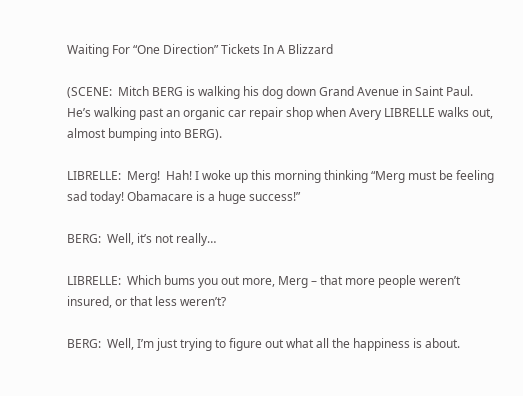Waiting For “One Direction” Tickets In A Blizzard

(SCENE:  Mitch BERG is walking his dog down Grand Avenue in Saint Paul.   He’s walking past an organic car repair shop when Avery LIBRELLE walks out, almost bumping into BERG).

LIBRELLE:  Merg!  Hah! I woke up this morning thinking “Merg must be feeling sad today! Obamacare is a huge success!”

BERG:  Well, it’s not really…

LIBRELLE:  Which bums you out more, Merg – that more people weren’t insured, or that less weren’t?

BERG:  Well, I’m just trying to figure out what all the happiness is about.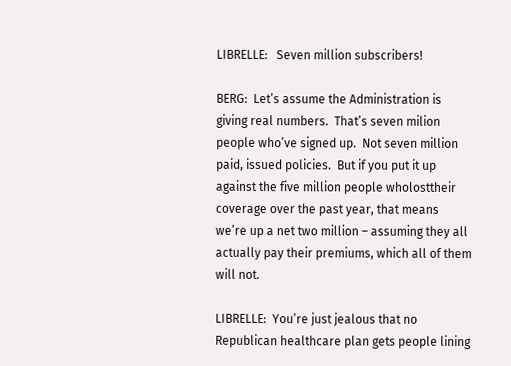LIBRELLE:   Seven million subscribers!

BERG:  Let’s assume the Administration is giving real numbers.  That’s seven milion people who’ve signed up.  Not seven million paid, issued policies.  But if you put it up against the five million people wholosttheir coverage over the past year, that means we’re up a net two million – assuming they all actually pay their premiums, which all of them will not.

LIBRELLE:  You’re just jealous that no Republican healthcare plan gets people lining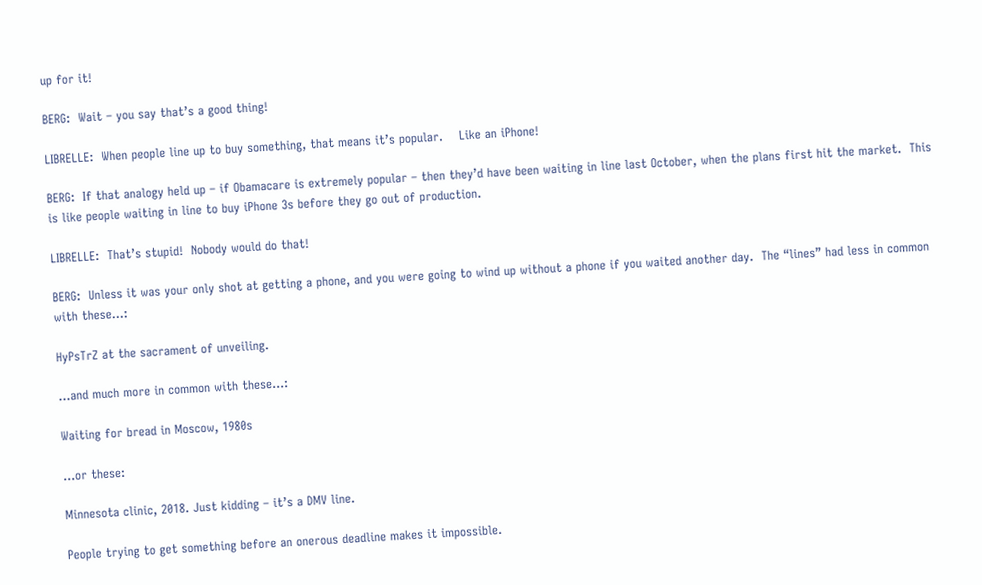up for it!

BERG:  Wait – you say that’s a good thing!

LIBRELLE:  When people line up to buy something, that means it’s popular.    Like an iPhone!

BERG:  If that analogy held up – if Obamacare is extremely popular – then they’d have been waiting in line last October, when the plans first hit the market.  This is like people waiting in line to buy iPhone 3s before they go out of production.

LIBRELLE:  That’s stupid!  Nobody would do that!

BERG:  Unless it was your only shot at getting a phone, and you were going to wind up without a phone if you waited another day.  The “lines” had less in common with these…:

HyPsTrZ at the sacrament of unveiling.

…and much more in common with these…:

Waiting for bread in Moscow, 1980s

…or these:

Minnesota clinic, 2018. Just kidding – it’s a DMV line.

People trying to get something before an onerous deadline makes it impossible.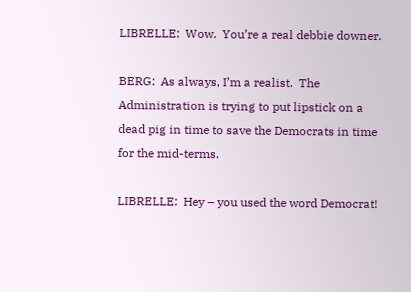LIBRELLE:  Wow.  You’re a real debbie downer.

BERG:  As always, I’m a realist.  The Administration is trying to put lipstick on a dead pig in time to save the Democrats in time for the mid-terms.

LIBRELLE:  Hey – you used the word Democrat!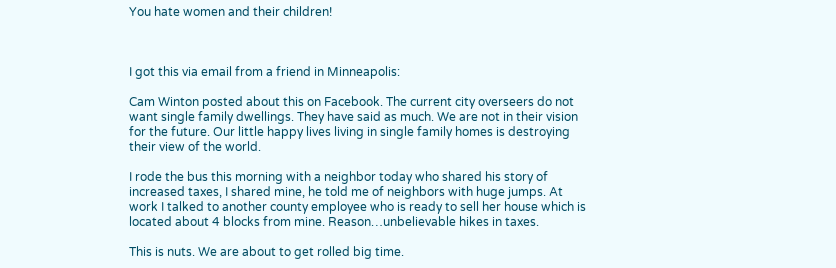You hate women and their children!



I got this via email from a friend in Minneapolis:

Cam Winton posted about this on Facebook. The current city overseers do not want single family dwellings. They have said as much. We are not in their vision for the future. Our little happy lives living in single family homes is destroying their view of the world.

I rode the bus this morning with a neighbor today who shared his story of increased taxes, I shared mine, he told me of neighbors with huge jumps. At work I talked to another county employee who is ready to sell her house which is located about 4 blocks from mine. Reason…unbelievable hikes in taxes.

This is nuts. We are about to get rolled big time.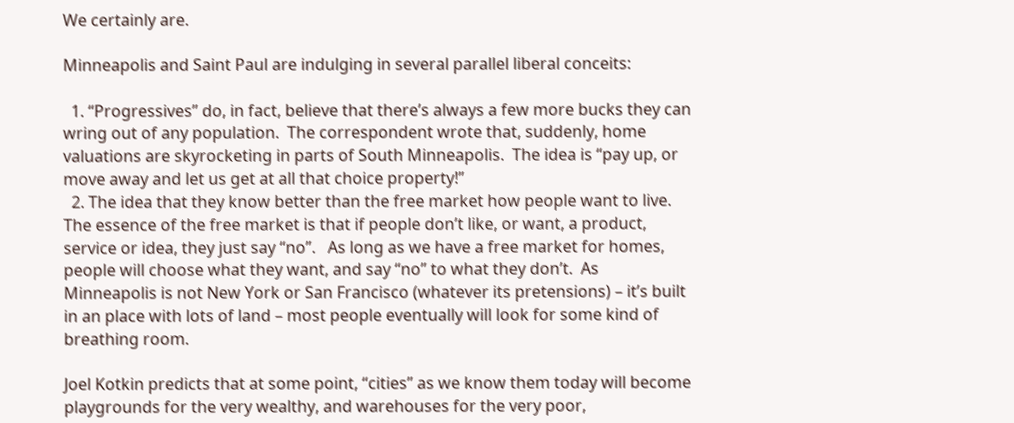We certainly are.

Minneapolis and Saint Paul are indulging in several parallel liberal conceits:

  1. “Progressives” do, in fact, believe that there’s always a few more bucks they can wring out of any population.  The correspondent wrote that, suddenly, home valuations are skyrocketing in parts of South Minneapolis.  The idea is “pay up, or move away and let us get at all that choice property!”
  2. The idea that they know better than the free market how people want to live.  The essence of the free market is that if people don’t like, or want, a product, service or idea, they just say “no”.   As long as we have a free market for homes, people will choose what they want, and say “no” to what they don’t.  As Minneapolis is not New York or San Francisco (whatever its pretensions) – it’s built in an place with lots of land – most people eventually will look for some kind of breathing room.

Joel Kotkin predicts that at some point, “cities” as we know them today will become playgrounds for the very wealthy, and warehouses for the very poor,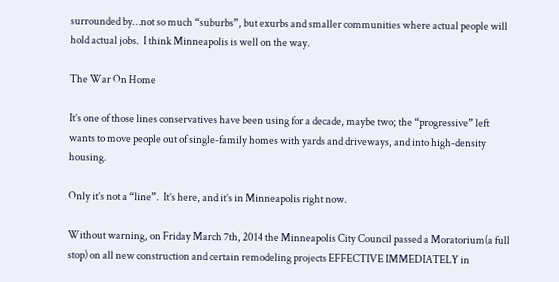surrounded by…not so much “suburbs”, but exurbs and smaller communities where actual people will hold actual jobs.  I think Minneapolis is well on the way.

The War On Home

It’s one of those lines conservatives have been using for a decade, maybe two; the “progressive” left wants to move people out of single-family homes with yards and driveways, and into high-density housing.

Only it’s not a “line”.  It’s here, and it’s in Minneapolis right now.

Without warning, on Friday March 7th, 2014 the Minneapolis City Council passed a Moratorium(a full stop) on all new construction and certain remodeling projects EFFECTIVE IMMEDIATELY in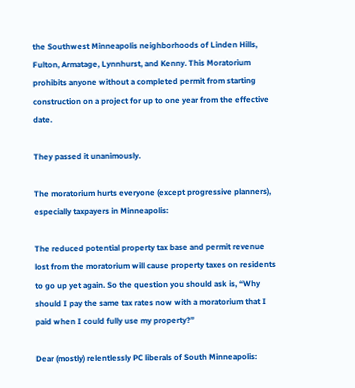the Southwest Minneapolis neighborhoods of Linden Hills, Fulton, Armatage, Lynnhurst, and Kenny. This Moratorium prohibits anyone without a completed permit from starting construction on a project for up to one year from the effective date.

They passed it unanimously.

The moratorium hurts everyone (except progressive planners), especially taxpayers in Minneapolis:

The reduced potential property tax base and permit revenue lost from the moratorium will cause property taxes on residents to go up yet again. So the question you should ask is, “Why should I pay the same tax rates now with a moratorium that I paid when I could fully use my property?”

Dear (mostly) relentlessly PC liberals of South Minneapolis: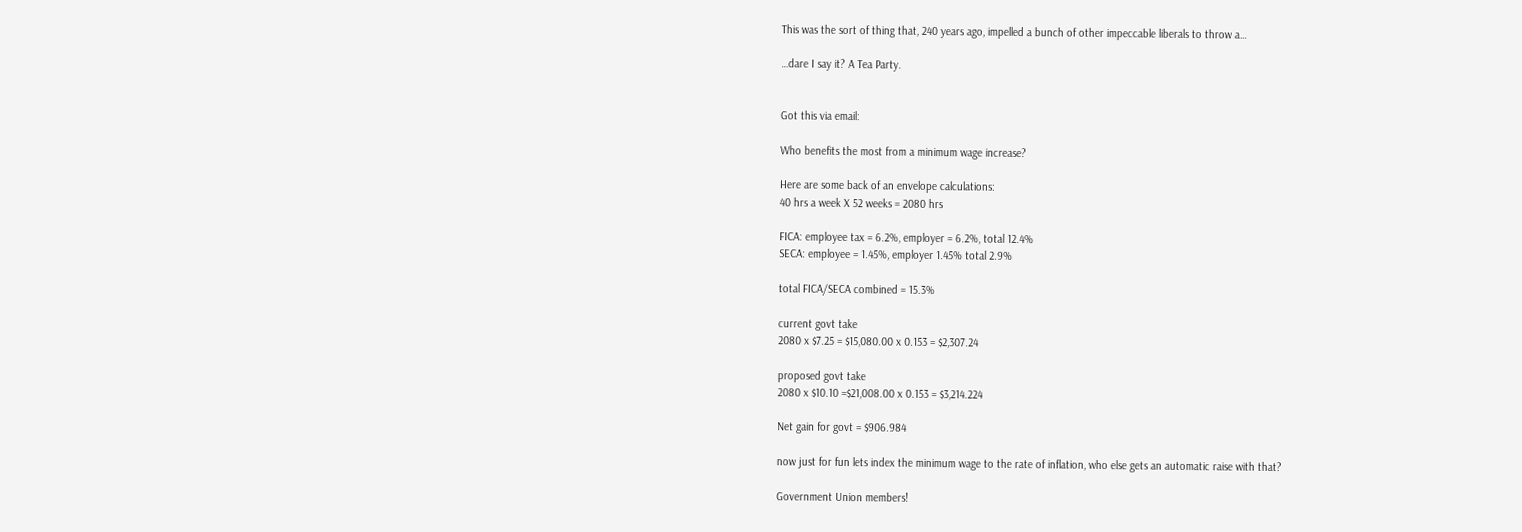This was the sort of thing that, 240 years ago, impelled a bunch of other impeccable liberals to throw a…

…dare I say it? A Tea Party.


Got this via email:

Who benefits the most from a minimum wage increase?

Here are some back of an envelope calculations:
40 hrs a week X 52 weeks = 2080 hrs

FICA: employee tax = 6.2%, employer = 6.2%, total 12.4%
SECA: employee = 1.45%, employer 1.45% total 2.9%

total FICA/SECA combined = 15.3%

current govt take
2080 x $7.25 = $15,080.00 x 0.153 = $2,307.24

proposed govt take
2080 x $10.10 =$21,008.00 x 0.153 = $3,214.224

Net gain for govt = $906.984

now just for fun lets index the minimum wage to the rate of inflation, who else gets an automatic raise with that?

Government Union members!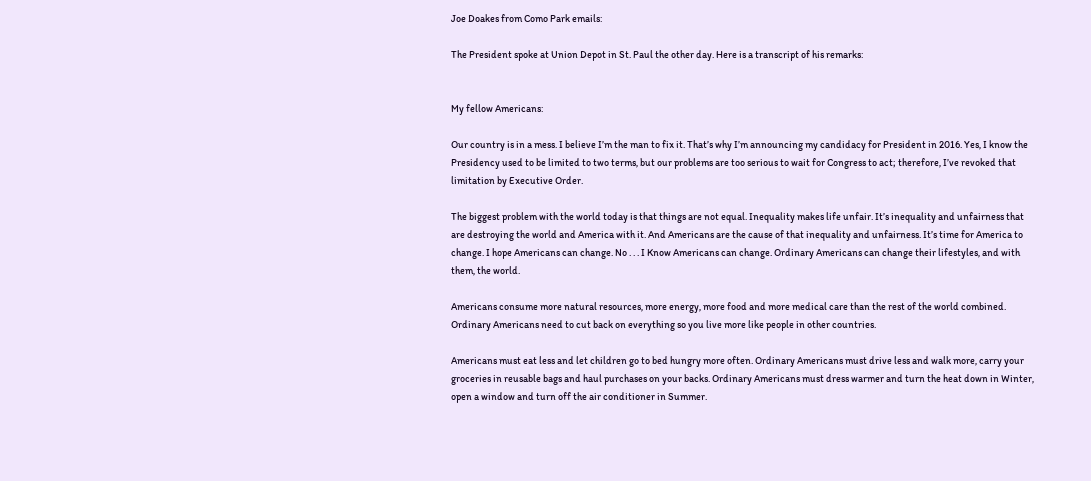Joe Doakes from Como Park emails:

The President spoke at Union Depot in St. Paul the other day. Here is a transcript of his remarks:


My fellow Americans:

Our country is in a mess. I believe I’m the man to fix it. That’s why I’m announcing my candidacy for President in 2016. Yes, I know the Presidency used to be limited to two terms, but our problems are too serious to wait for Congress to act; therefore, I’ve revoked that limitation by Executive Order.

The biggest problem with the world today is that things are not equal. Inequality makes life unfair. It’s inequality and unfairness that are destroying the world and America with it. And Americans are the cause of that inequality and unfairness. It’s time for America to change. I hope Americans can change. No . . . I Know Americans can change. Ordinary Americans can change their lifestyles, and with them, the world.

Americans consume more natural resources, more energy, more food and more medical care than the rest of the world combined. Ordinary Americans need to cut back on everything so you live more like people in other countries.

Americans must eat less and let children go to bed hungry more often. Ordinary Americans must drive less and walk more, carry your groceries in reusable bags and haul purchases on your backs. Ordinary Americans must dress warmer and turn the heat down in Winter, open a window and turn off the air conditioner in Summer.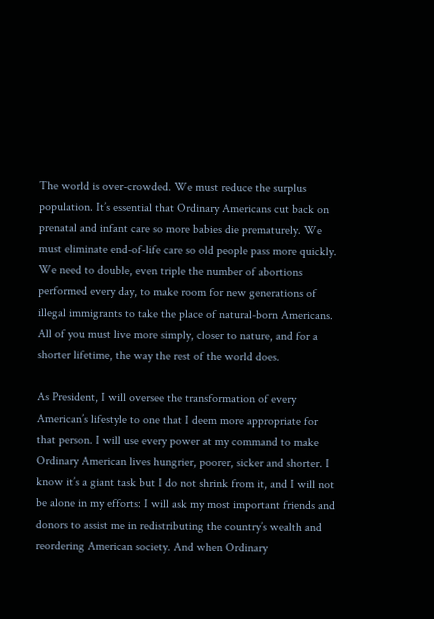The world is over-crowded. We must reduce the surplus population. It’s essential that Ordinary Americans cut back on prenatal and infant care so more babies die prematurely. We must eliminate end-of-life care so old people pass more quickly. We need to double, even triple the number of abortions performed every day, to make room for new generations of illegal immigrants to take the place of natural-born Americans. All of you must live more simply, closer to nature, and for a shorter lifetime, the way the rest of the world does.

As President, I will oversee the transformation of every American’s lifestyle to one that I deem more appropriate for that person. I will use every power at my command to make Ordinary American lives hungrier, poorer, sicker and shorter. I know it’s a giant task but I do not shrink from it, and I will not be alone in my efforts: I will ask my most important friends and donors to assist me in redistributing the country’s wealth and reordering American society. And when Ordinary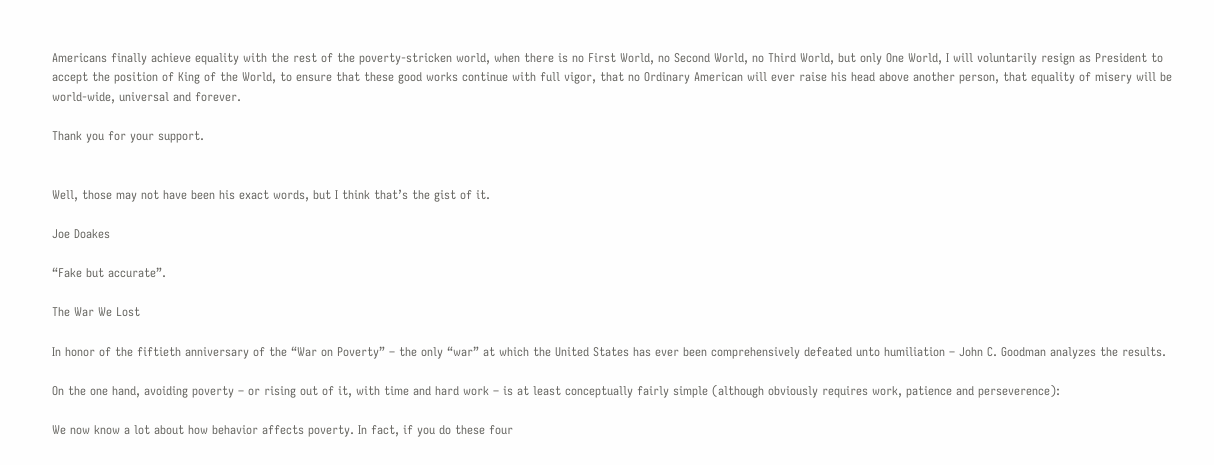Americans finally achieve equality with the rest of the poverty-stricken world, when there is no First World, no Second World, no Third World, but only One World, I will voluntarily resign as President to accept the position of King of the World, to ensure that these good works continue with full vigor, that no Ordinary American will ever raise his head above another person, that equality of misery will be world-wide, universal and forever.

Thank you for your support.


Well, those may not have been his exact words, but I think that’s the gist of it.

Joe Doakes

“Fake but accurate”.

The War We Lost

In honor of the fiftieth anniversary of the “War on Poverty” – the only “war” at which the United States has ever been comprehensively defeated unto humiliation – John C. Goodman analyzes the results.

On the one hand, avoiding poverty – or rising out of it, with time and hard work – is at least conceptually fairly simple (although obviously requires work, patience and perseverence):

We now know a lot about how behavior affects poverty. In fact, if you do these four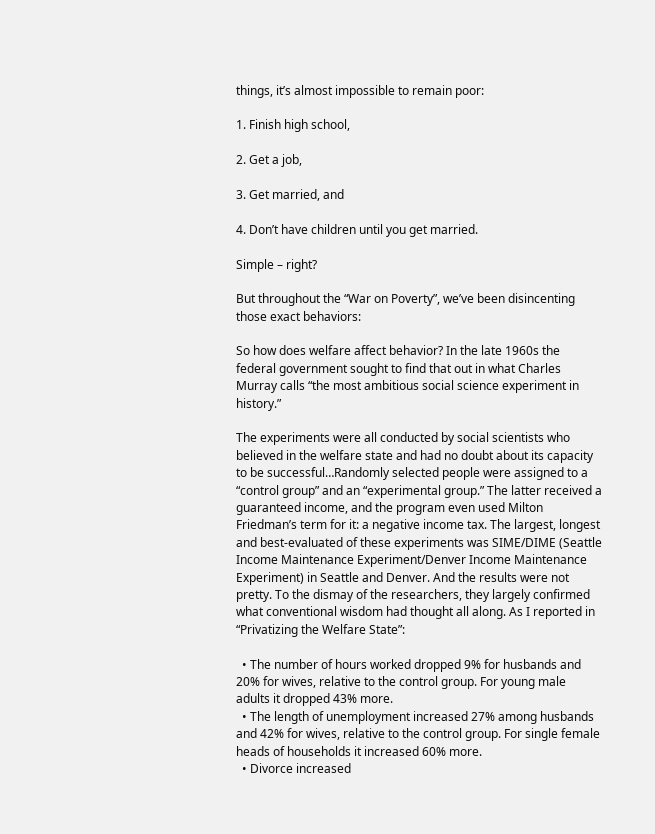things, it’s almost impossible to remain poor:

1. Finish high school,

2. Get a job,

3. Get married, and

4. Don’t have children until you get married.

Simple – right?

But throughout the “War on Poverty”, we’ve been disincenting those exact behaviors:

So how does welfare affect behavior? In the late 1960s the federal government sought to find that out in what Charles Murray calls “the most ambitious social science experiment in history.”

The experiments were all conducted by social scientists who believed in the welfare state and had no doubt about its capacity to be successful…Randomly selected people were assigned to a “control group” and an “experimental group.” The latter received a guaranteed income, and the program even used Milton Friedman’s term for it: a negative income tax. The largest, longest and best-evaluated of these experiments was SIME/DIME (Seattle Income Maintenance Experiment/Denver Income Maintenance Experiment) in Seattle and Denver. And the results were not pretty. To the dismay of the researchers, they largely confirmed what conventional wisdom had thought all along. As I reported in “Privatizing the Welfare State”:

  • The number of hours worked dropped 9% for husbands and 20% for wives, relative to the control group. For young male adults it dropped 43% more.
  • The length of unemployment increased 27% among husbands and 42% for wives, relative to the control group. For single female heads of households it increased 60% more.
  • Divorce increased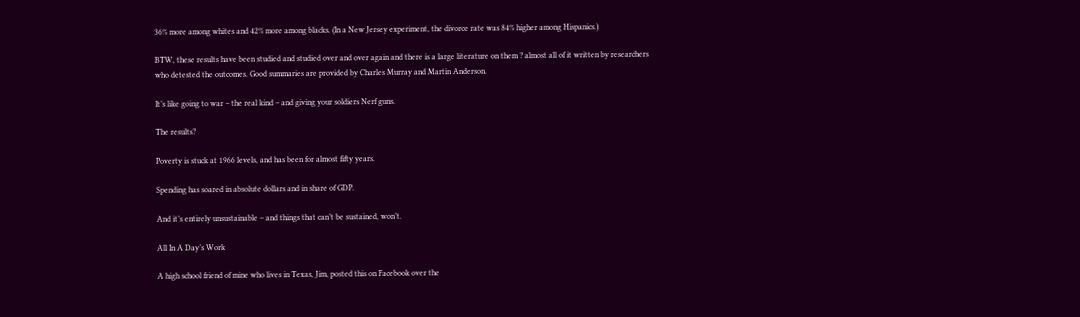36% more among whites and 42% more among blacks. (In a New Jersey experiment, the divorce rate was 84% higher among Hispanics.)

BTW, these results have been studied and studied over and over again and there is a large literature on them ? almost all of it written by researchers who detested the outcomes. Good summaries are provided by Charles Murray and Martin Anderson.

It’s like going to war – the real kind – and giving your soldiers Nerf guns.

The results?

Poverty is stuck at 1966 levels, and has been for almost fifty years.

Spending has soared in absolute dollars and in share of GDP.

And it’s entirely unsustainable – and things that can’t be sustained, won’t.

All In A Day’s Work

A high school friend of mine who lives in Texas, Jim, posted this on Facebook over the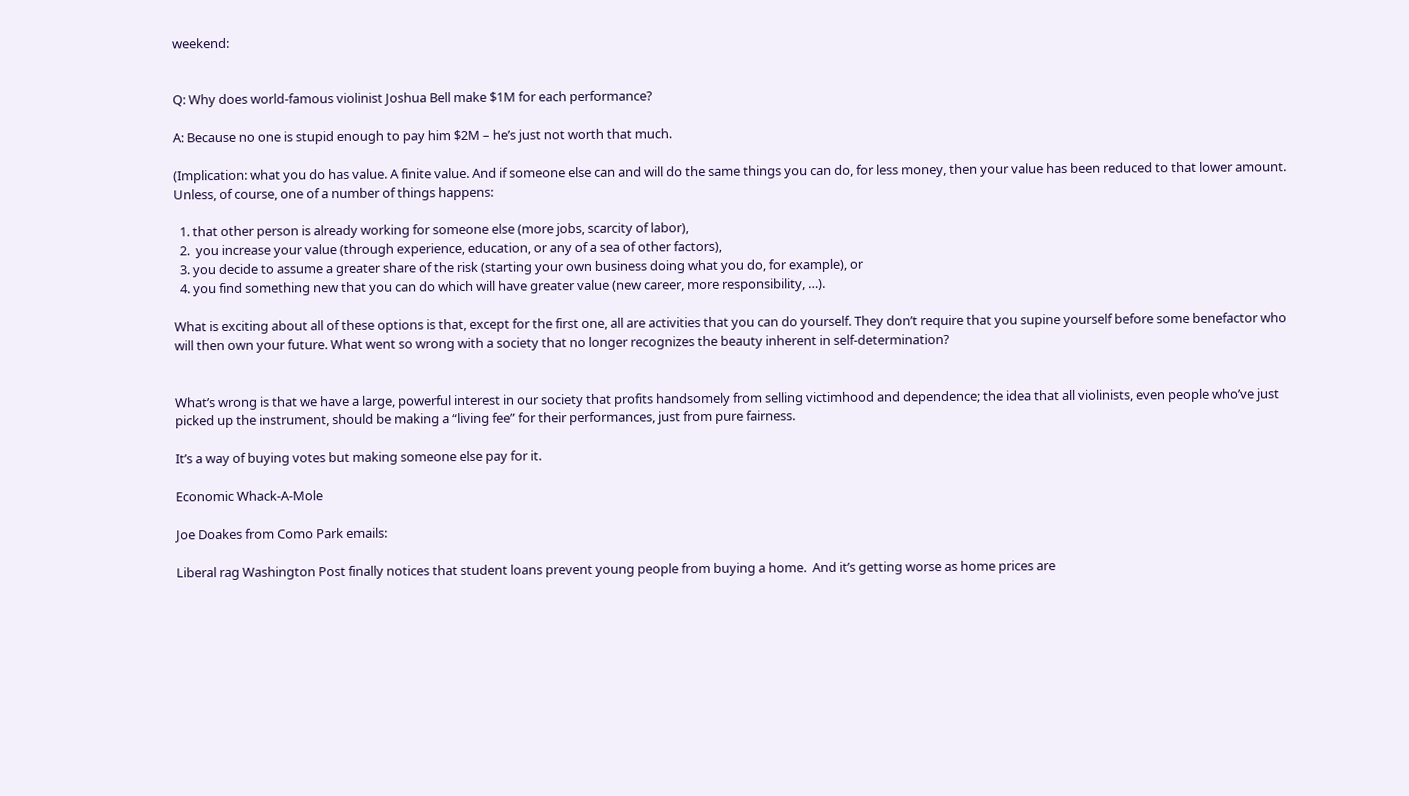weekend:


Q: Why does world-famous violinist Joshua Bell make $1M for each performance?

A: Because no one is stupid enough to pay him $2M – he’s just not worth that much.

(Implication: what you do has value. A finite value. And if someone else can and will do the same things you can do, for less money, then your value has been reduced to that lower amount. Unless, of course, one of a number of things happens:

  1. that other person is already working for someone else (more jobs, scarcity of labor),
  2.  you increase your value (through experience, education, or any of a sea of other factors),
  3. you decide to assume a greater share of the risk (starting your own business doing what you do, for example), or
  4. you find something new that you can do which will have greater value (new career, more responsibility, …).

What is exciting about all of these options is that, except for the first one, all are activities that you can do yourself. They don’t require that you supine yourself before some benefactor who will then own your future. What went so wrong with a society that no longer recognizes the beauty inherent in self-determination?


What’s wrong is that we have a large, powerful interest in our society that profits handsomely from selling victimhood and dependence; the idea that all violinists, even people who’ve just picked up the instrument, should be making a “living fee” for their performances, just from pure fairness.

It’s a way of buying votes but making someone else pay for it.

Economic Whack-A-Mole

Joe Doakes from Como Park emails:

Liberal rag Washington Post finally notices that student loans prevent young people from buying a home.  And it’s getting worse as home prices are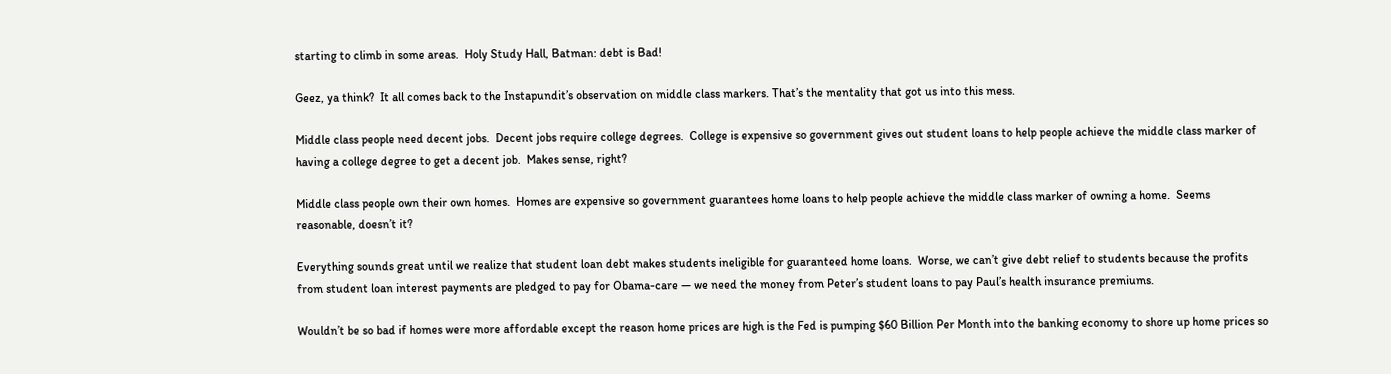starting to climb in some areas.  Holy Study Hall, Batman: debt is Bad!

Geez, ya think?  It all comes back to the Instapundit’s observation on middle class markers. That’s the mentality that got us into this mess.

Middle class people need decent jobs.  Decent jobs require college degrees.  College is expensive so government gives out student loans to help people achieve the middle class marker of having a college degree to get a decent job.  Makes sense, right?

Middle class people own their own homes.  Homes are expensive so government guarantees home loans to help people achieve the middle class marker of owning a home.  Seems reasonable, doesn’t it?

Everything sounds great until we realize that student loan debt makes students ineligible for guaranteed home loans.  Worse, we can’t give debt relief to students because the profits from student loan interest payments are pledged to pay for Obama-care — we need the money from Peter’s student loans to pay Paul’s health insurance premiums.

Wouldn’t be so bad if homes were more affordable except the reason home prices are high is the Fed is pumping $60 Billion Per Month into the banking economy to shore up home prices so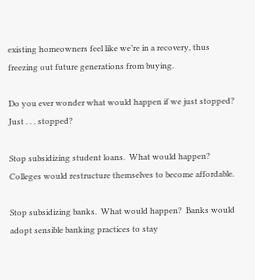existing homeowners feel like we’re in a recovery, thus freezing out future generations from buying.

Do you ever wonder what would happen if we just stopped?  Just . . . stopped?

Stop subsidizing student loans.  What would happen?  Colleges would restructure themselves to become affordable.

Stop subsidizing banks.  What would happen?  Banks would adopt sensible banking practices to stay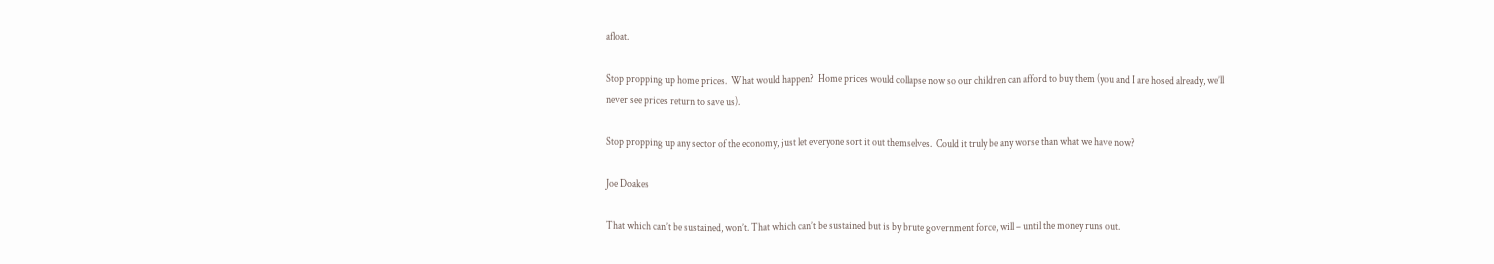afloat.

Stop propping up home prices.  What would happen?  Home prices would collapse now so our children can afford to buy them (you and I are hosed already, we’ll never see prices return to save us).

Stop propping up any sector of the economy, just let everyone sort it out themselves.  Could it truly be any worse than what we have now?

Joe Doakes

That which can’t be sustained, won’t. That which can’t be sustained but is by brute government force, will – until the money runs out.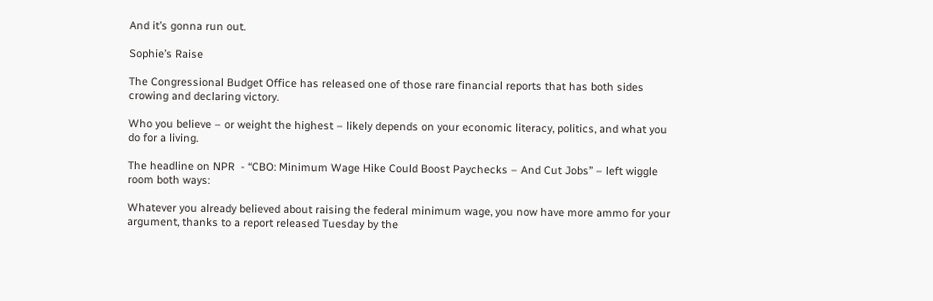And it’s gonna run out.

Sophie’s Raise

The Congressional Budget Office has released one of those rare financial reports that has both sides crowing and declaring victory.

Who you believe – or weight the highest – likely depends on your economic literacy, politics, and what you do for a living.

The headline on NPR  - “CBO: Minimum Wage Hike Could Boost Paychecks – And Cut Jobs” – left wiggle room both ways:

Whatever you already believed about raising the federal minimum wage, you now have more ammo for your argument, thanks to a report released Tuesday by the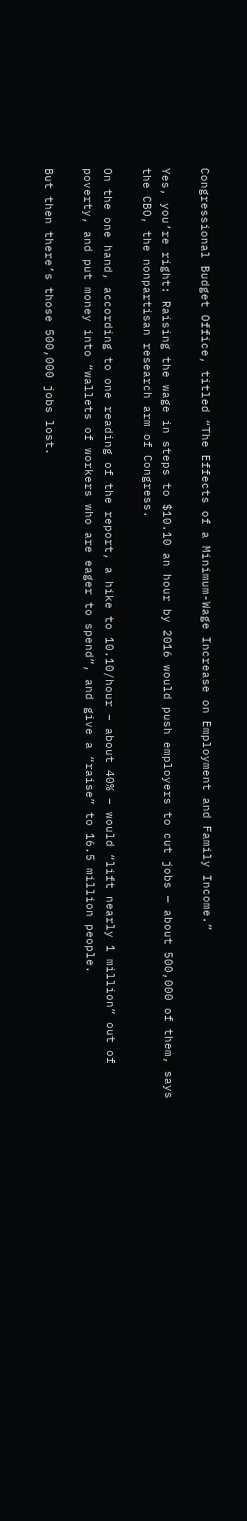Congressional Budget Office, titled “The Effects of a Minimum-Wage Increase on Employment and Family Income.”

Yes, you’re right: Raising the wage in steps to $10.10 an hour by 2016 would push employers to cut jobs — about 500,000 of them, says the CBO, the nonpartisan research arm of Congress.

On the one hand, according to one reading of the report, a hike to 10.10/hour – about 40% – would “lift nearly 1 million” out of poverty, and put money into “wallets of workers who are eager to spend”, and give a “raise” to 16.5 million people.

But then there’s those 500,000 jobs lost.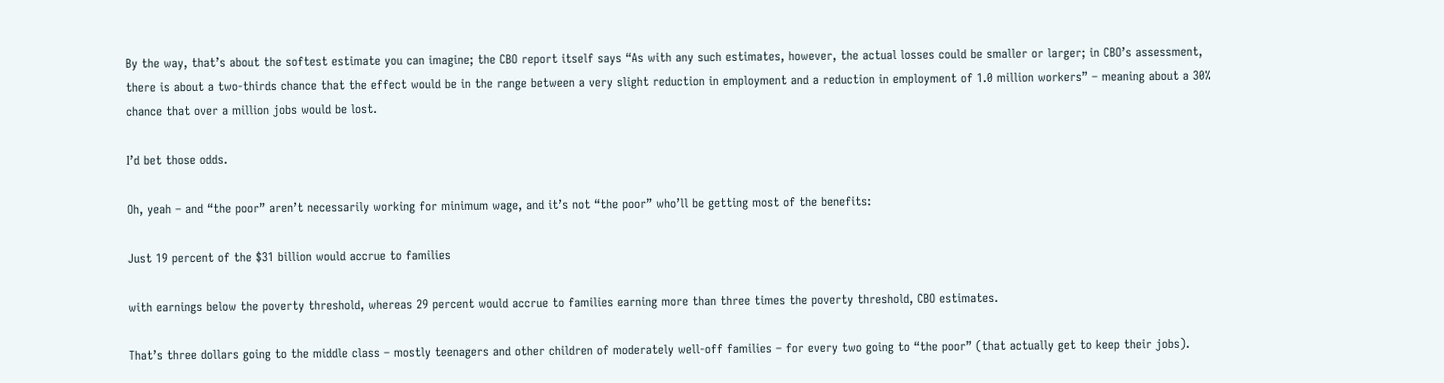By the way, that’s about the softest estimate you can imagine; the CBO report itself says “As with any such estimates, however, the actual losses could be smaller or larger; in CBO’s assessment, there is about a two-thirds chance that the effect would be in the range between a very slight reduction in employment and a reduction in employment of 1.0 million workers” – meaning about a 30% chance that over a million jobs would be lost.

I’d bet those odds.

Oh, yeah – and “the poor” aren’t necessarily working for minimum wage, and it’s not “the poor” who’ll be getting most of the benefits:

Just 19 percent of the $31 billion would accrue to families

with earnings below the poverty threshold, whereas 29 percent would accrue to families earning more than three times the poverty threshold, CBO estimates.

That’s three dollars going to the middle class – mostly teenagers and other children of moderately well-off families – for every two going to “the poor” (that actually get to keep their jobs).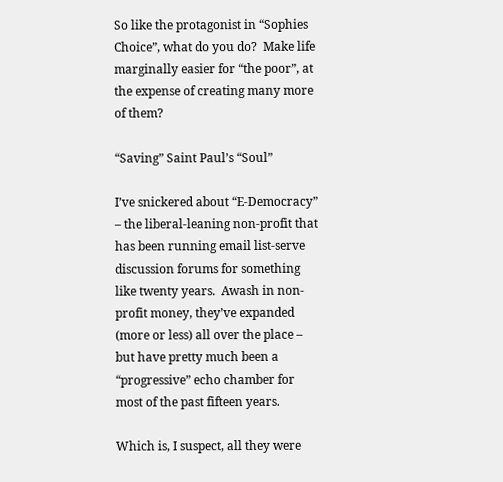So like the protagonist in “Sophies Choice”, what do you do?  Make life marginally easier for “the poor”, at the expense of creating many more of them?

“Saving” Saint Paul’s “Soul”

I’ve snickered about “E-Democracy” – the liberal-leaning non-profit that has been running email list-serve discussion forums for something like twenty years.  Awash in non-profit money, they’ve expanded (more or less) all over the place – but have pretty much been a “progressive” echo chamber for most of the past fifteen years.

Which is, I suspect, all they were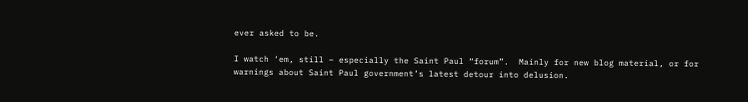ever asked to be.

I watch ‘em, still – especially the Saint Paul “forum”.  Mainly for new blog material, or for warnings about Saint Paul government’s latest detour into delusion.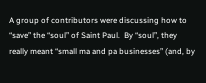A group of contributors were discussing how to “save” the “soul” of Saint Paul.  By “soul”, they really meant “small ma and pa businesses” (and, by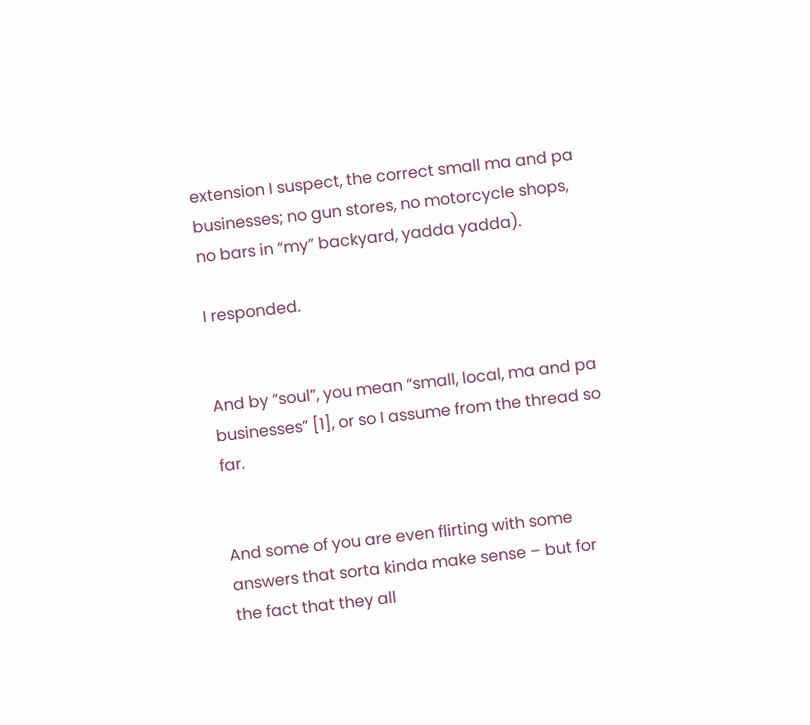extension I suspect, the correct small ma and pa businesses; no gun stores, no motorcycle shops, no bars in “my” backyard, yadda yadda).

I responded.


And by “soul”, you mean “small, local, ma and pa businesses” [1], or so I assume from the thread so far.


And some of you are even flirting with some answers that sorta kinda make sense – but for the fact that they all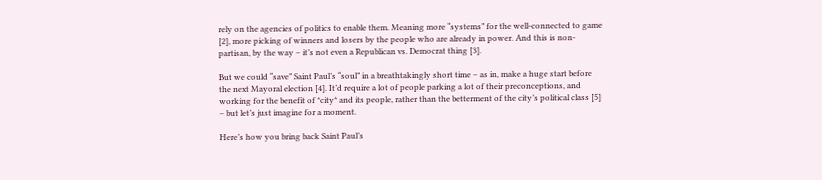rely on the agencies of politics to enable them. Meaning more “systems” for the well-connected to game [2], more picking of winners and losers by the people who are already in power. And this is non-partisan, by the way – it’s not even a Republican vs. Democrat thing [3].

But we could “save” Saint Paul’s “soul” in a breathtakingly short time – as in, make a huge start before the next Mayoral election [4]. It’d require a lot of people parking a lot of their preconceptions, and working for the benefit of *city* and its people, rather than the betterment of the city’s political class [5] – but let’s just imagine for a moment.

Here’s how you bring back Saint Paul’s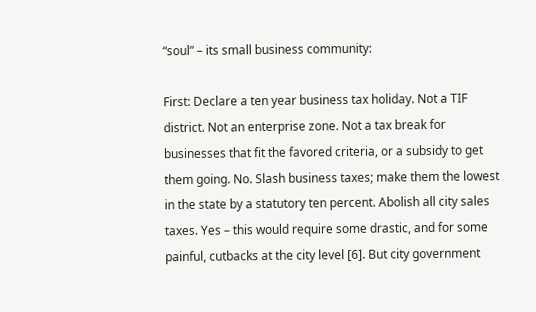“soul” – its small business community:

First: Declare a ten year business tax holiday. Not a TIF district. Not an enterprise zone. Not a tax break for businesses that fit the favored criteria, or a subsidy to get them going. No. Slash business taxes; make them the lowest in the state by a statutory ten percent. Abolish all city sales taxes. Yes – this would require some drastic, and for some painful, cutbacks at the city level [6]. But city government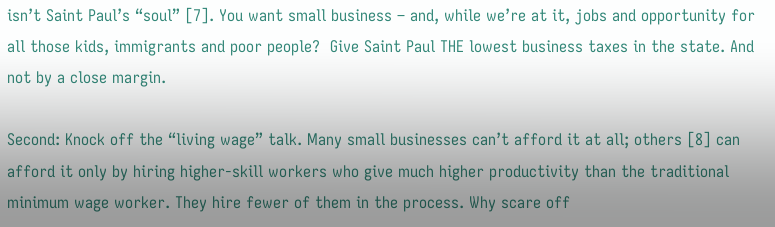isn’t Saint Paul’s “soul” [7]. You want small business – and, while we’re at it, jobs and opportunity for all those kids, immigrants and poor people?  Give Saint Paul THE lowest business taxes in the state. And not by a close margin.

Second: Knock off the “living wage” talk. Many small businesses can’t afford it at all; others [8] can afford it only by hiring higher-skill workers who give much higher productivity than the traditional minimum wage worker. They hire fewer of them in the process. Why scare off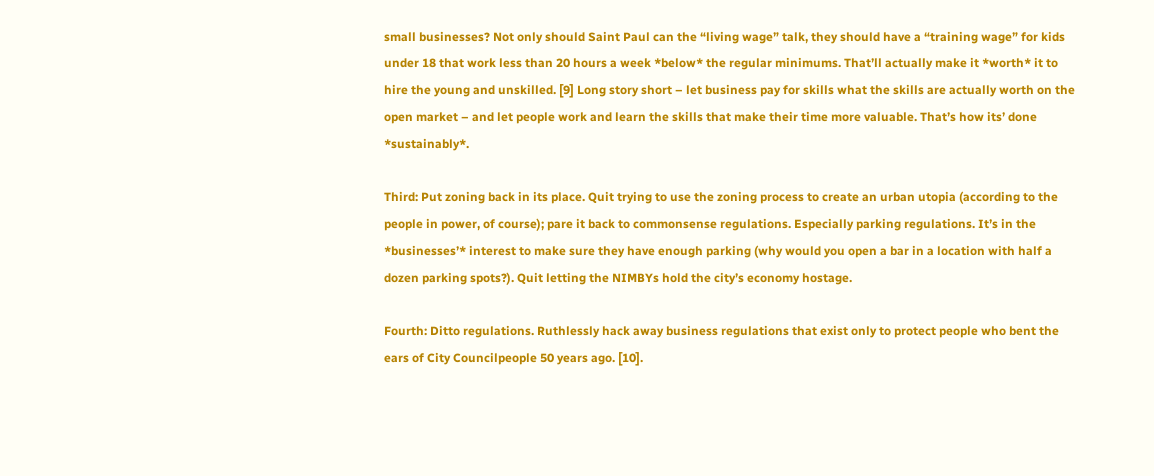small businesses? Not only should Saint Paul can the “living wage” talk, they should have a “training wage” for kids under 18 that work less than 20 hours a week *below* the regular minimums. That’ll actually make it *worth* it to hire the young and unskilled. [9] Long story short – let business pay for skills what the skills are actually worth on the open market – and let people work and learn the skills that make their time more valuable. That’s how its’ done *sustainably*.

Third: Put zoning back in its place. Quit trying to use the zoning process to create an urban utopia (according to the people in power, of course); pare it back to commonsense regulations. Especially parking regulations. It’s in the *businesses’* interest to make sure they have enough parking (why would you open a bar in a location with half a dozen parking spots?). Quit letting the NIMBYs hold the city’s economy hostage.

Fourth: Ditto regulations. Ruthlessly hack away business regulations that exist only to protect people who bent the ears of City Councilpeople 50 years ago. [10].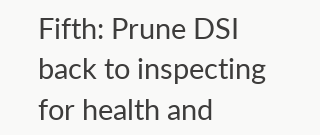Fifth: Prune DSI back to inspecting for health and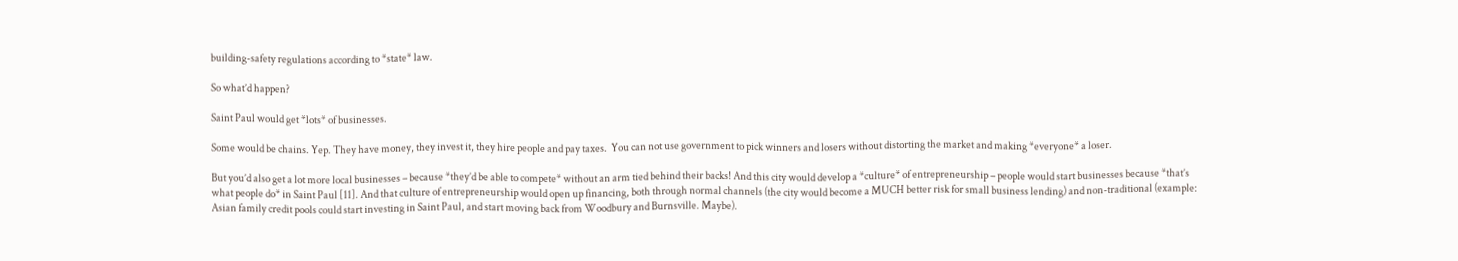building-safety regulations according to *state* law.

So what’d happen?

Saint Paul would get *lots* of businesses.

Some would be chains. Yep. They have money, they invest it, they hire people and pay taxes.  You can not use government to pick winners and losers without distorting the market and making *everyone* a loser.

But you’d also get a lot more local businesses – because *they’d be able to compete* without an arm tied behind their backs! And this city would develop a *culture* of entrepreneurship – people would start businesses because *that’s what people do* in Saint Paul [11]. And that culture of entrepreneurship would open up financing, both through normal channels (the city would become a MUCH better risk for small business lending) and non-traditional (example: Asian family credit pools could start investing in Saint Paul, and start moving back from Woodbury and Burnsville. Maybe).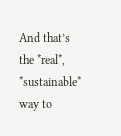And that’s the *real*, *sustainable* way to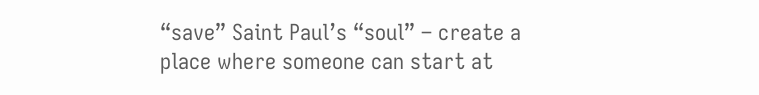“save” Saint Paul’s “soul” – create a place where someone can start at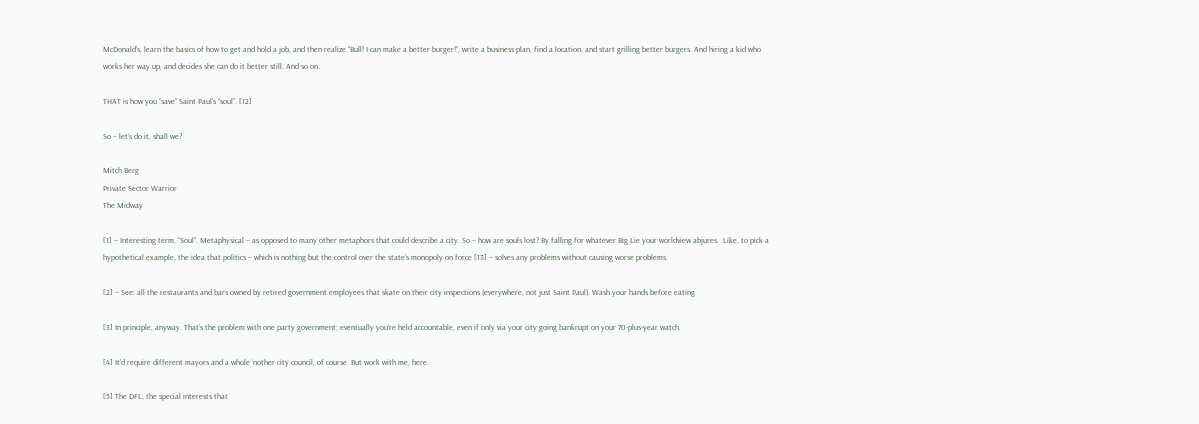McDonald’s, learn the basics of how to get and hold a job, and then realize “Bull! I can make a better burger!”, write a business plan, find a location, and start grilling better burgers. And hiring a kid who works her way up, and decides she can do it better still. And so on.

THAT is how you “save” Saint Paul’s “soul”. [12]

So – let’s do it, shall we?

Mitch Berg
Private Sector Warrior
The Midway

[1] – Interesting term, “Soul”. Metaphysical – as opposed to many other metaphors that could describe a city. So – how are souls lost? By falling for whatever Big Lie your worldview abjures.  Like, to pick a hypothetical example, the idea that politics – which is nothing but the control over the state’s monopoly on force [13] – solves any problems without causing worse problems.

[2] – See: all the restaurants and bars owned by retired government employees that skate on their city inspections (everywhere, not just Saint Paul). Wash your hands before eating.

[3] In principle, anyway. That’s the problem with one party government; eventually you’re held accountable, even if only via your city going bankrupt on your 70-plus-year watch.

[4] It’d require different mayors and a whole ‘nother city council, of course. But work with me, here.

[5] The DFL, the special interests that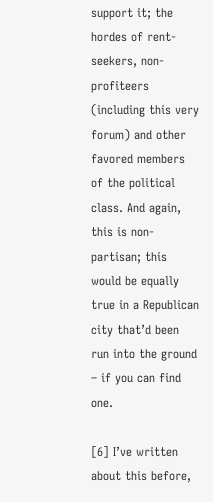support it; the hordes of rent-seekers, non-profiteers (including this very forum) and other favored members of the political class. And again, this is non-partisan; this would be equally true in a Republican city that’d been run into the ground – if you can find one.

[6] I’ve written about this before,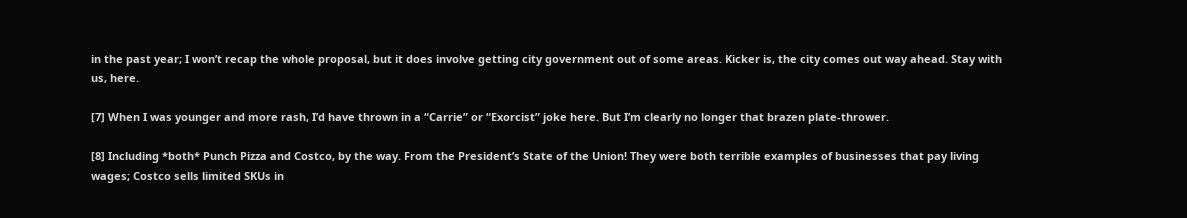in the past year; I won’t recap the whole proposal, but it does involve getting city government out of some areas. Kicker is, the city comes out way ahead. Stay with us, here.

[7] When I was younger and more rash, I’d have thrown in a “Carrie” or “Exorcist” joke here. But I’m clearly no longer that brazen plate-thrower.

[8] Including *both* Punch Pizza and Costco, by the way. From the President’s State of the Union! They were both terrible examples of businesses that pay living wages; Costco sells limited SKUs in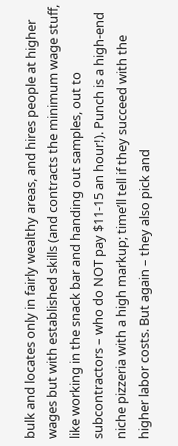bulk and locates only in fairly wealthy areas, and hires people at higher wages but with established skills (and contracts the minimum wage stuff, like working in the snack bar and handing out samples, out to subcontractors – who do NOT pay $11-15 an hour!). Punch is a high-end niche pizzeria with a high markup; time’ll tell if they succeed with the higher labor costs. But again – they also pick and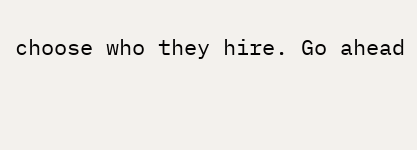choose who they hire. Go ahead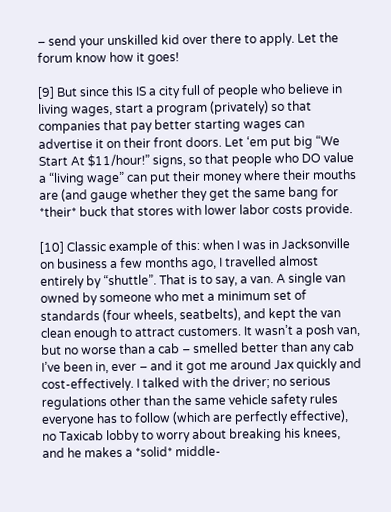– send your unskilled kid over there to apply. Let the forum know how it goes!

[9] But since this IS a city full of people who believe in living wages, start a program (privately) so that companies that pay better starting wages can advertise it on their front doors. Let ‘em put big “We Start At $11/hour!” signs, so that people who DO value a “living wage” can put their money where their mouths are (and gauge whether they get the same bang for *their* buck that stores with lower labor costs provide.

[10] Classic example of this: when I was in Jacksonville on business a few months ago, I travelled almost entirely by “shuttle”. That is to say, a van. A single van owned by someone who met a minimum set of standards (four wheels, seatbelts), and kept the van clean enough to attract customers. It wasn’t a posh van, but no worse than a cab – smelled better than any cab I’ve been in, ever – and it got me around Jax quickly and cost-effectively. I talked with the driver; no serious regulations other than the same vehicle safety rules everyone has to follow (which are perfectly effective), no Taxicab lobby to worry about breaking his knees, and he makes a *solid* middle-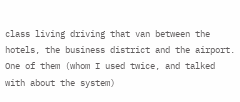class living driving that van between the hotels, the business district and the airport. One of them (whom I used twice, and talked with about the system)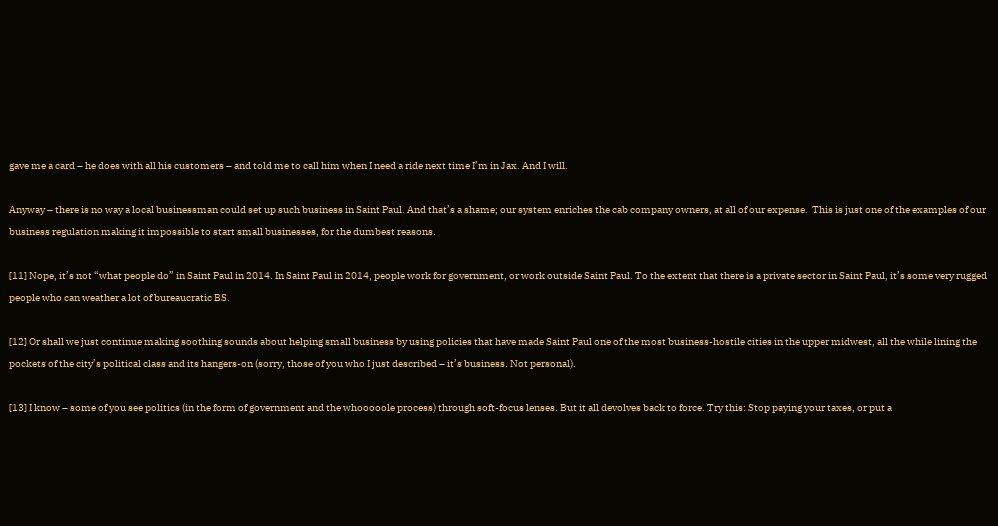gave me a card – he does with all his customers – and told me to call him when I need a ride next time I’m in Jax. And I will.

Anyway – there is no way a local businessman could set up such business in Saint Paul. And that’s a shame; our system enriches the cab company owners, at all of our expense.  This is just one of the examples of our business regulation making it impossible to start small businesses, for the dumbest reasons.

[11] Nope, it’s not “what people do” in Saint Paul in 2014. In Saint Paul in 2014, people work for government, or work outside Saint Paul. To the extent that there is a private sector in Saint Paul, it’s some very rugged people who can weather a lot of bureaucratic BS.

[12] Or shall we just continue making soothing sounds about helping small business by using policies that have made Saint Paul one of the most business-hostile cities in the upper midwest, all the while lining the pockets of the city’s political class and its hangers-on (sorry, those of you who I just described – it’s business. Not personal).

[13] I know – some of you see politics (in the form of government and the whooooole process) through soft-focus lenses. But it all devolves back to force. Try this: Stop paying your taxes, or put a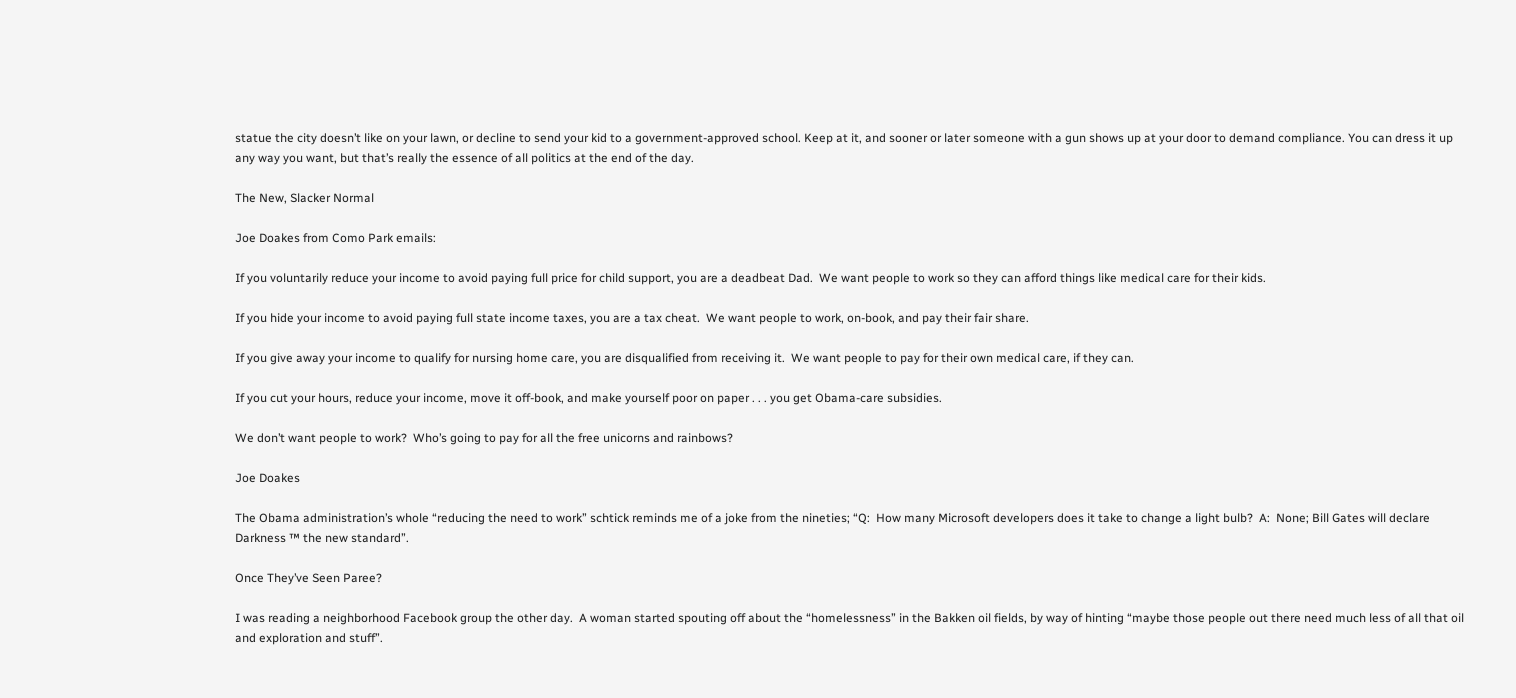statue the city doesn’t like on your lawn, or decline to send your kid to a government-approved school. Keep at it, and sooner or later someone with a gun shows up at your door to demand compliance. You can dress it up any way you want, but that’s really the essence of all politics at the end of the day.

The New, Slacker Normal

Joe Doakes from Como Park emails:

If you voluntarily reduce your income to avoid paying full price for child support, you are a deadbeat Dad.  We want people to work so they can afford things like medical care for their kids.

If you hide your income to avoid paying full state income taxes, you are a tax cheat.  We want people to work, on-book, and pay their fair share.

If you give away your income to qualify for nursing home care, you are disqualified from receiving it.  We want people to pay for their own medical care, if they can.

If you cut your hours, reduce your income, move it off-book, and make yourself poor on paper . . . you get Obama-care subsidies.

We don’t want people to work?  Who’s going to pay for all the free unicorns and rainbows?

Joe Doakes

The Obama administration’s whole “reducing the need to work” schtick reminds me of a joke from the nineties; “Q:  How many Microsoft developers does it take to change a light bulb?  A:  None; Bill Gates will declare Darkness ™ the new standard”.

Once They’ve Seen Paree?

I was reading a neighborhood Facebook group the other day.  A woman started spouting off about the “homelessness” in the Bakken oil fields, by way of hinting “maybe those people out there need much less of all that oil and exploration and stuff”.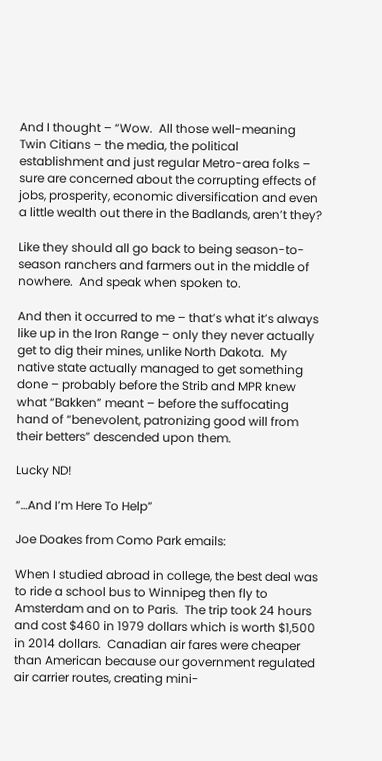And I thought – “Wow.  All those well-meaning Twin Citians – the media, the political establishment and just regular Metro-area folks – sure are concerned about the corrupting effects of jobs, prosperity, economic diversification and even a little wealth out there in the Badlands, aren’t they?

Like they should all go back to being season-to-season ranchers and farmers out in the middle of nowhere.  And speak when spoken to.

And then it occurred to me – that’s what it’s always like up in the Iron Range – only they never actually get to dig their mines, unlike North Dakota.  My native state actually managed to get something done – probably before the Strib and MPR knew what “Bakken” meant – before the suffocating hand of “benevolent, patronizing good will from their betters” descended upon them.

Lucky ND!

“…And I’m Here To Help”

Joe Doakes from Como Park emails:

When I studied abroad in college, the best deal was to ride a school bus to Winnipeg then fly to Amsterdam and on to Paris.  The trip took 24 hours and cost $460 in 1979 dollars which is worth $1,500 in 2014 dollars.  Canadian air fares were cheaper than American because our government regulated air carrier routes, creating mini-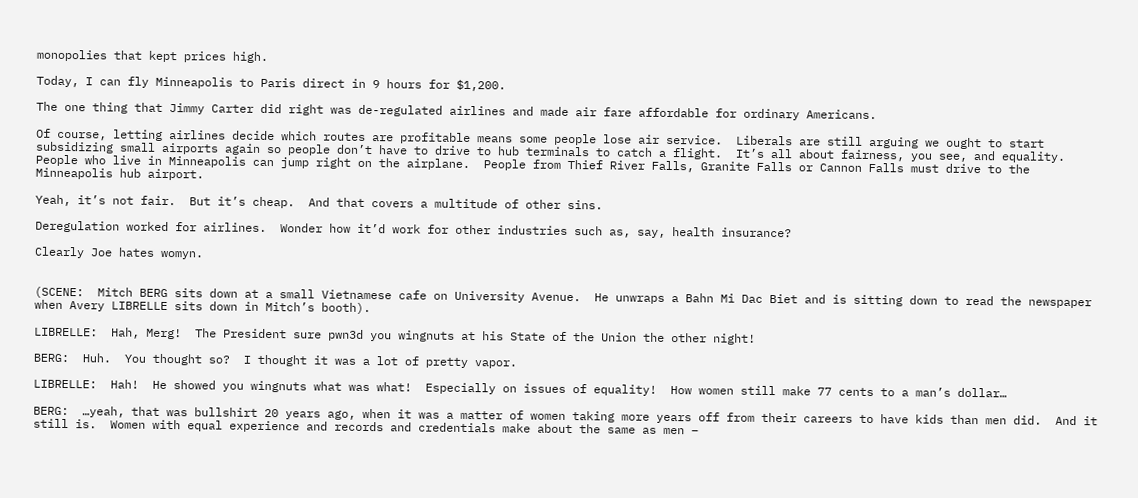monopolies that kept prices high.

Today, I can fly Minneapolis to Paris direct in 9 hours for $1,200.

The one thing that Jimmy Carter did right was de-regulated airlines and made air fare affordable for ordinary Americans.

Of course, letting airlines decide which routes are profitable means some people lose air service.  Liberals are still arguing we ought to start subsidizing small airports again so people don’t have to drive to hub terminals to catch a flight.  It’s all about fairness, you see, and equality.  People who live in Minneapolis can jump right on the airplane.  People from Thief River Falls, Granite Falls or Cannon Falls must drive to the Minneapolis hub airport.

Yeah, it’s not fair.  But it’s cheap.  And that covers a multitude of other sins.

Deregulation worked for airlines.  Wonder how it’d work for other industries such as, say, health insurance?

Clearly Joe hates womyn.


(SCENE:  Mitch BERG sits down at a small Vietnamese cafe on University Avenue.  He unwraps a Bahn Mi Dac Biet and is sitting down to read the newspaper when Avery LIBRELLE sits down in Mitch’s booth).

LIBRELLE:  Hah, Merg!  The President sure pwn3d you wingnuts at his State of the Union the other night!

BERG:  Huh.  You thought so?  I thought it was a lot of pretty vapor.

LIBRELLE:  Hah!  He showed you wingnuts what was what!  Especially on issues of equality!  How women still make 77 cents to a man’s dollar…

BERG:  …yeah, that was bullshirt 20 years ago, when it was a matter of women taking more years off from their careers to have kids than men did.  And it still is.  Women with equal experience and records and credentials make about the same as men –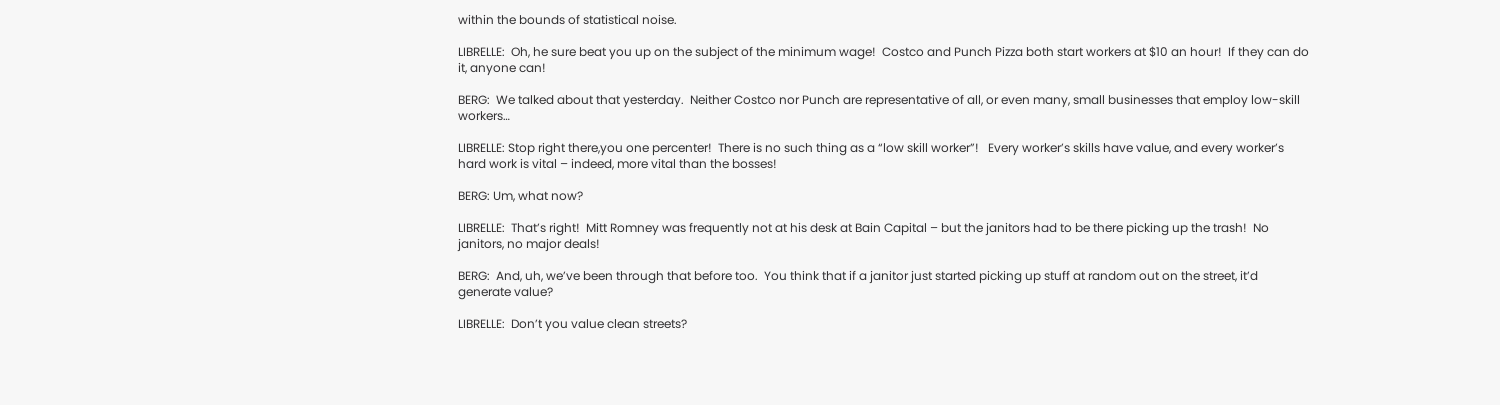within the bounds of statistical noise.

LIBRELLE:  Oh, he sure beat you up on the subject of the minimum wage!  Costco and Punch Pizza both start workers at $10 an hour!  If they can do it, anyone can!

BERG:  We talked about that yesterday.  Neither Costco nor Punch are representative of all, or even many, small businesses that employ low-skill workers…

LIBRELLE: Stop right there,you one percenter!  There is no such thing as a “low skill worker”!   Every worker’s skills have value, and every worker’s hard work is vital – indeed, more vital than the bosses!

BERG: Um, what now?

LIBRELLE:  That’s right!  Mitt Romney was frequently not at his desk at Bain Capital – but the janitors had to be there picking up the trash!  No janitors, no major deals!

BERG:  And, uh, we’ve been through that before too.  You think that if a janitor just started picking up stuff at random out on the street, it’d generate value?

LIBRELLE:  Don’t you value clean streets?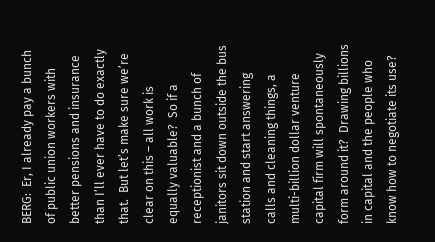BERG:  Er, I already pay a bunch of public union workers with better pensions and insurance than I’ll ever have to do exactly that.  But let’s make sure we’re clear on this – all work is equally valuable?  So if a receptionist and a bunch of janitors sit down outside the bus station and start answering calls and cleaning things, a multi-billion dollar venture capital firm will spontaneously form around it?  Drawing billions in capital and the people who know how to negotiate its use?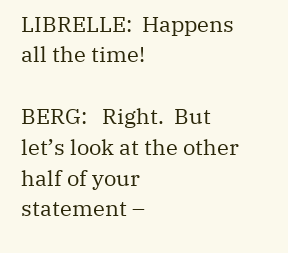LIBRELLE:  Happens all the time!

BERG:   Right.  But let’s look at the other half of your statement –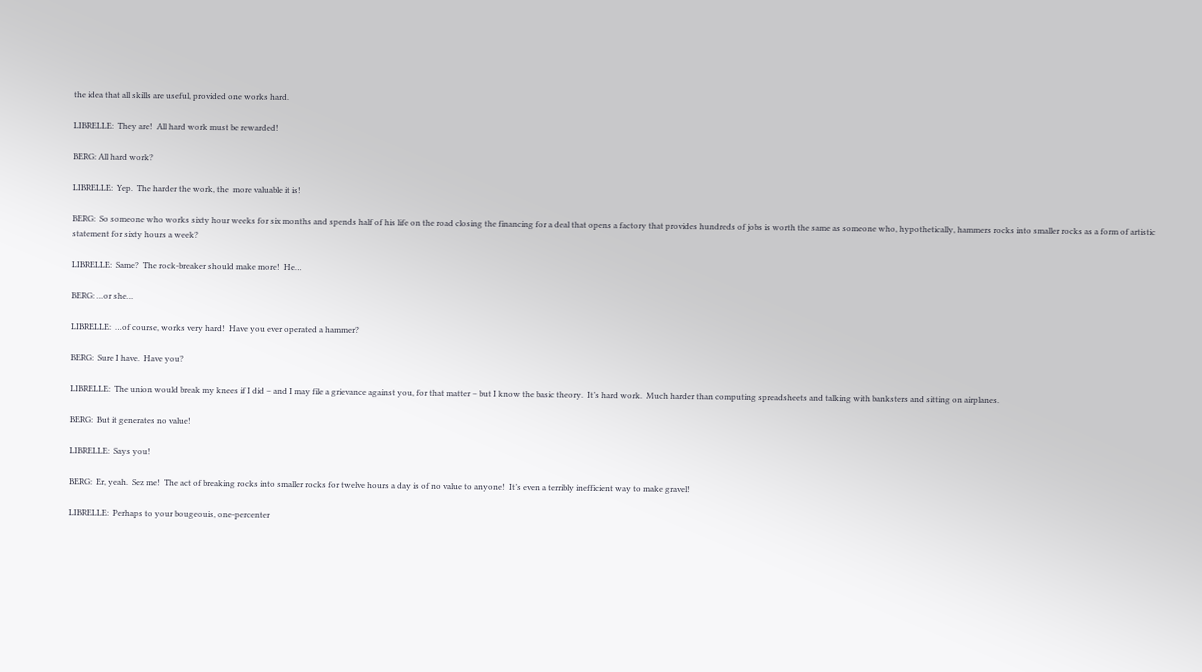the idea that all skills are useful, provided one works hard.

LIBRELLE:  They are!  All hard work must be rewarded!

BERG: All hard work?

LIBRELLE:  Yep.  The harder the work, the  more valuable it is!

BERG:  So someone who works sixty hour weeks for six months and spends half of his life on the road closing the financing for a deal that opens a factory that provides hundreds of jobs is worth the same as someone who, hypothetically, hammers rocks into smaller rocks as a form of artistic statement for sixty hours a week?

LIBRELLE:  Same?  The rock-breaker should make more!  He…

BERG: …or she…

LIBRELLE:  …of course, works very hard!  Have you ever operated a hammer?

BERG:  Sure I have.  Have you?

LIBRELLE:  The union would break my knees if I did – and I may file a grievance against you, for that matter – but I know the basic theory.  It’s hard work.  Much harder than computing spreadsheets and talking with banksters and sitting on airplanes.

BERG:  But it generates no value!

LIBRELLE:  Says you!

BERG:  Er, yeah.  Sez me!  The act of breaking rocks into smaller rocks for twelve hours a day is of no value to anyone!  It’s even a terribly inefficient way to make gravel!

LIBRELLE:  Perhaps to your bougeouis, one-percenter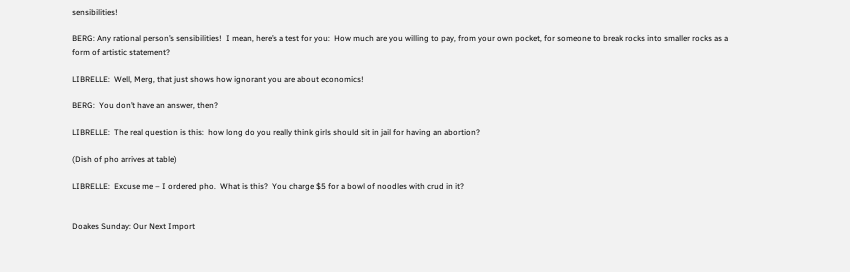sensibilities!

BERG: Any rational person’s sensibilities!  I mean, here’s a test for you:  How much are you willing to pay, from your own pocket, for someone to break rocks into smaller rocks as a form of artistic statement?

LIBRELLE:  Well, Merg, that just shows how ignorant you are about economics!

BERG:  You don’t have an answer, then?

LIBRELLE:  The real question is this:  how long do you really think girls should sit in jail for having an abortion?

(Dish of pho arrives at table)

LIBRELLE:  Excuse me – I ordered pho.  What is this?  You charge $5 for a bowl of noodles with crud in it?


Doakes Sunday: Our Next Import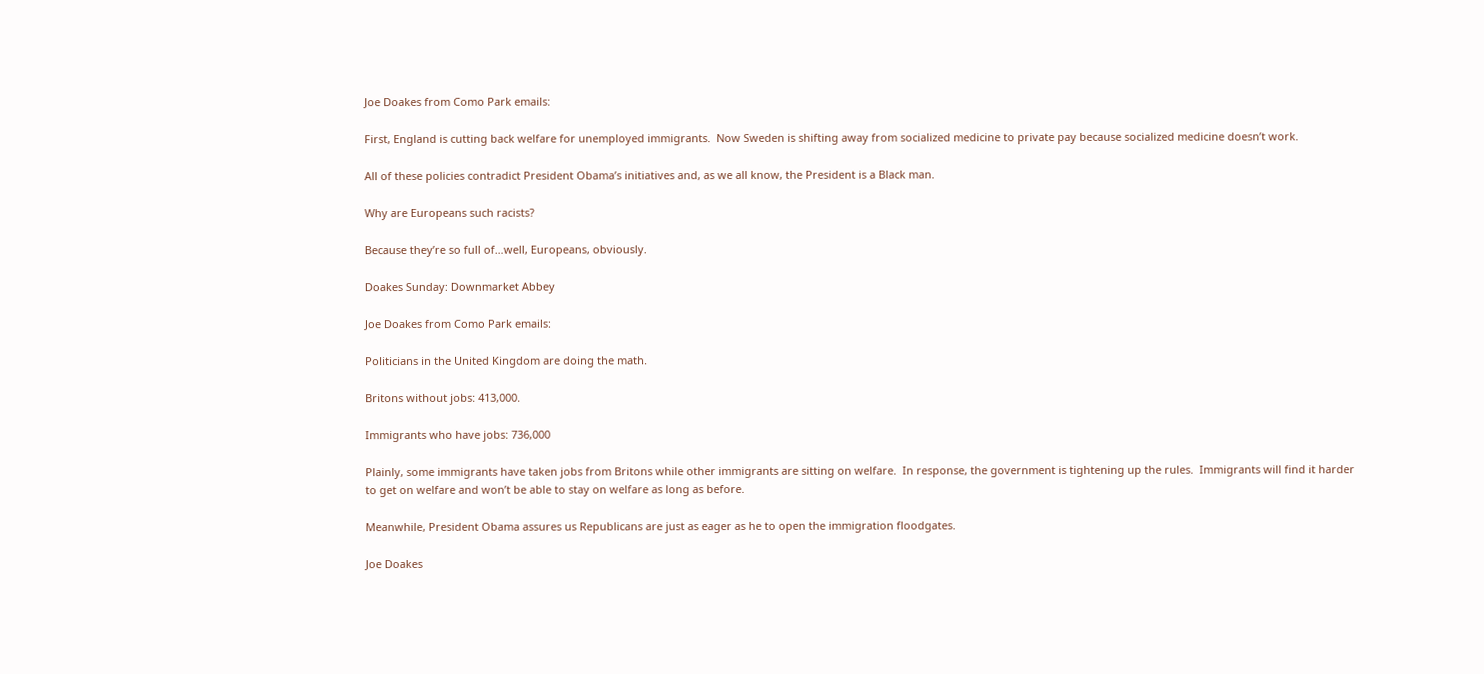Joe Doakes from Como Park emails:

First, England is cutting back welfare for unemployed immigrants.  Now Sweden is shifting away from socialized medicine to private pay because socialized medicine doesn’t work.

All of these policies contradict President Obama’s initiatives and, as we all know, the President is a Black man.

Why are Europeans such racists?

Because they’re so full of…well, Europeans, obviously.

Doakes Sunday: Downmarket Abbey

Joe Doakes from Como Park emails:

Politicians in the United Kingdom are doing the math.

Britons without jobs: 413,000.

Immigrants who have jobs: 736,000

Plainly, some immigrants have taken jobs from Britons while other immigrants are sitting on welfare.  In response, the government is tightening up the rules.  Immigrants will find it harder to get on welfare and won’t be able to stay on welfare as long as before.

Meanwhile, President Obama assures us Republicans are just as eager as he to open the immigration floodgates.

Joe Doakes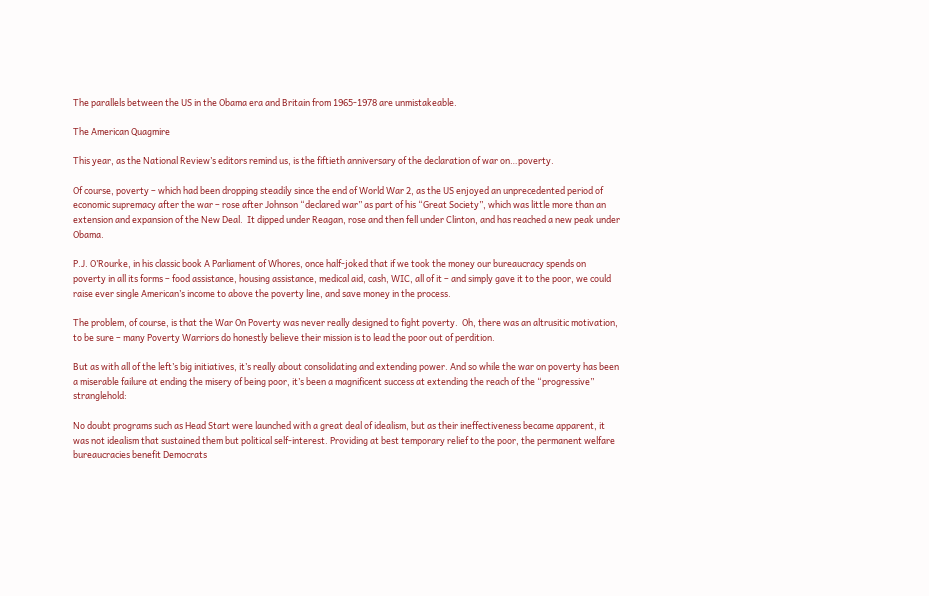The parallels between the US in the Obama era and Britain from 1965-1978 are unmistakeable.

The American Quagmire

This year, as the National Review’s editors remind us, is the fiftieth anniversary of the declaration of war on…poverty.

Of course, poverty – which had been dropping steadily since the end of World War 2, as the US enjoyed an unprecedented period of economic supremacy after the war – rose after Johnson “declared war” as part of his “Great Society”, which was little more than an extension and expansion of the New Deal.  It dipped under Reagan, rose and then fell under Clinton, and has reached a new peak under Obama.

P.J. O’Rourke, in his classic book A Parliament of Whores, once half-joked that if we took the money our bureaucracy spends on poverty in all its forms – food assistance, housing assistance, medical aid, cash, WIC, all of it – and simply gave it to the poor, we could raise ever single American’s income to above the poverty line, and save money in the process.

The problem, of course, is that the War On Poverty was never really designed to fight poverty.  Oh, there was an altrusitic motivation, to be sure – many Poverty Warriors do honestly believe their mission is to lead the poor out of perdition.

But as with all of the left’s big initiatives, it’s really about consolidating and extending power. And so while the war on poverty has been a miserable failure at ending the misery of being poor, it’s been a magnificent success at extending the reach of the “progressive” stranglehold:

No doubt programs such as Head Start were launched with a great deal of idealism, but as their ineffectiveness became apparent, it was not idealism that sustained them but political self-interest. Providing at best temporary relief to the poor, the permanent welfare bureaucracies benefit Democrats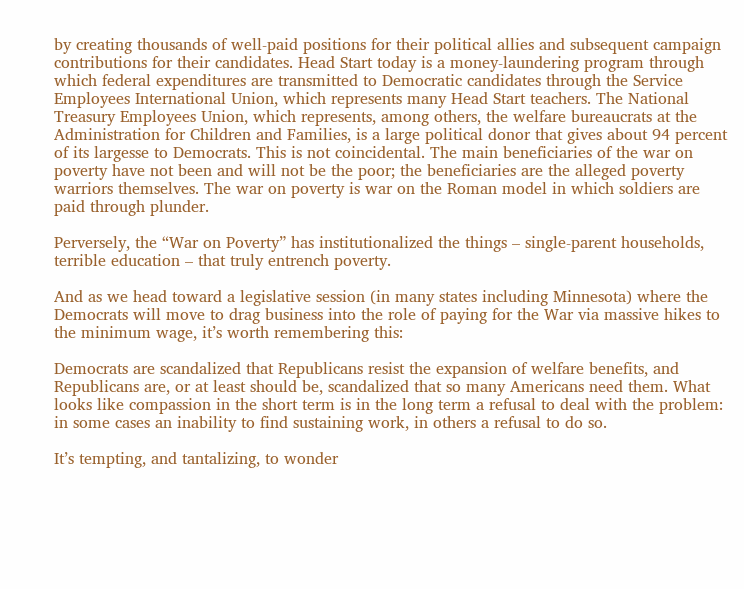by creating thousands of well-paid positions for their political allies and subsequent campaign contributions for their candidates. Head Start today is a money-laundering program through which federal expenditures are transmitted to Democratic candidates through the Service Employees International Union, which represents many Head Start teachers. The National Treasury Employees Union, which represents, among others, the welfare bureaucrats at the Administration for Children and Families, is a large political donor that gives about 94 percent of its largesse to Democrats. This is not coincidental. The main beneficiaries of the war on poverty have not been and will not be the poor; the beneficiaries are the alleged poverty warriors themselves. The war on poverty is war on the Roman model in which soldiers are paid through plunder.

Perversely, the “War on Poverty” has institutionalized the things – single-parent households, terrible education – that truly entrench poverty.

And as we head toward a legislative session (in many states including Minnesota) where the Democrats will move to drag business into the role of paying for the War via massive hikes to the minimum wage, it’s worth remembering this:

Democrats are scandalized that Republicans resist the expansion of welfare benefits, and Republicans are, or at least should be, scandalized that so many Americans need them. What looks like compassion in the short term is in the long term a refusal to deal with the problem: in some cases an inability to find sustaining work, in others a refusal to do so.

It’s tempting, and tantalizing, to wonder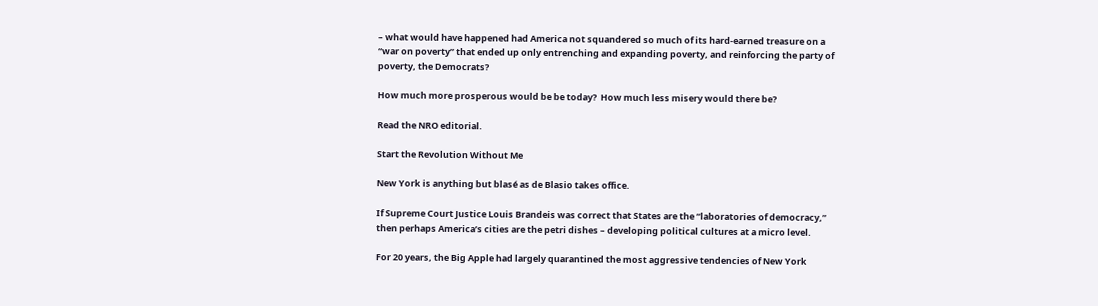– what would have happened had America not squandered so much of its hard-earned treasure on a “war on poverty” that ended up only entrenching and expanding poverty, and reinforcing the party of poverty, the Democrats?

How much more prosperous would be be today?  How much less misery would there be?

Read the NRO editorial.

Start the Revolution Without Me

New York is anything but blasé as de Blasio takes office.

If Supreme Court Justice Louis Brandeis was correct that States are the “laboratories of democracy,” then perhaps America’s cities are the petri dishes – developing political cultures at a micro level.

For 20 years, the Big Apple had largely quarantined the most aggressive tendencies of New York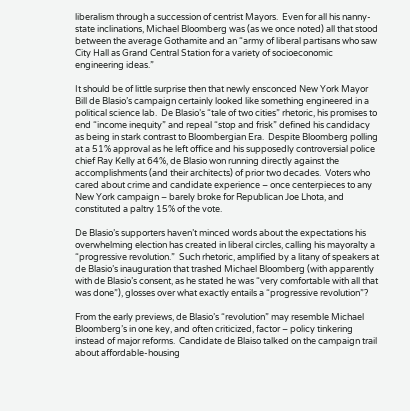liberalism through a succession of centrist Mayors.  Even for all his nanny-state inclinations, Michael Bloomberg was (as we once noted) all that stood between the average Gothamite and an “army of liberal partisans who saw City Hall as Grand Central Station for a variety of socioeconomic engineering ideas.”

It should be of little surprise then that newly ensconced New York Mayor Bill de Blasio’s campaign certainly looked like something engineered in a political science lab.  De Blasio’s “tale of two cities” rhetoric, his promises to end “income inequity” and repeal “stop and frisk” defined his candidacy as being in stark contrast to Bloombergian Era.  Despite Bloomberg polling at a 51% approval as he left office and his supposedly controversial police chief Ray Kelly at 64%, de Blasio won running directly against the accomplishments (and their architects) of prior two decades.  Voters who cared about crime and candidate experience – once centerpieces to any New York campaign – barely broke for Republican Joe Lhota, and constituted a paltry 15% of the vote.

De Blasio’s supporters haven’t minced words about the expectations his overwhelming election has created in liberal circles, calling his mayoralty a “progressive revolution.”  Such rhetoric, amplified by a litany of speakers at de Blasio’s inauguration that trashed Michael Bloomberg (with apparently with de Blasio’s consent, as he stated he was “very comfortable with all that was done”), glosses over what exactly entails a “progressive revolution”?

From the early previews, de Blasio’s “revolution” may resemble Michael Bloomberg’s in one key, and often criticized, factor – policy tinkering instead of major reforms.  Candidate de Blaiso talked on the campaign trail about affordable-housing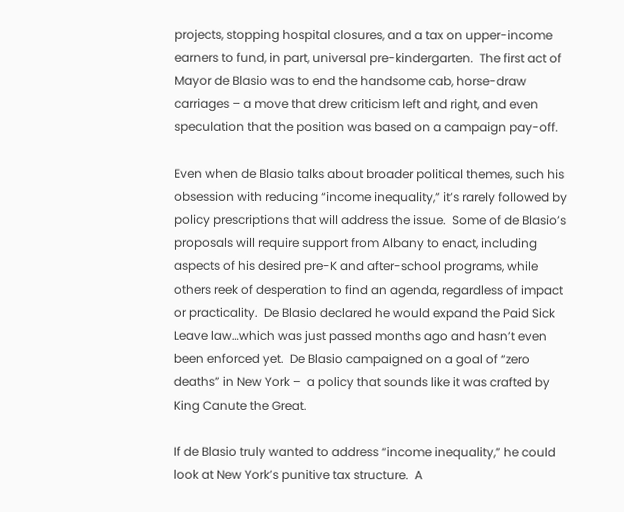projects, stopping hospital closures, and a tax on upper-income earners to fund, in part, universal pre-kindergarten.  The first act of Mayor de Blasio was to end the handsome cab, horse-draw carriages – a move that drew criticism left and right, and even speculation that the position was based on a campaign pay-off.

Even when de Blasio talks about broader political themes, such his obsession with reducing “income inequality,” it’s rarely followed by policy prescriptions that will address the issue.  Some of de Blasio’s proposals will require support from Albany to enact, including aspects of his desired pre-K and after-school programs, while others reek of desperation to find an agenda, regardless of impact or practicality.  De Blasio declared he would expand the Paid Sick Leave law…which was just passed months ago and hasn’t even been enforced yet.  De Blasio campaigned on a goal of “zero deaths” in New York –  a policy that sounds like it was crafted by King Canute the Great.

If de Blasio truly wanted to address “income inequality,” he could look at New York’s punitive tax structure.  A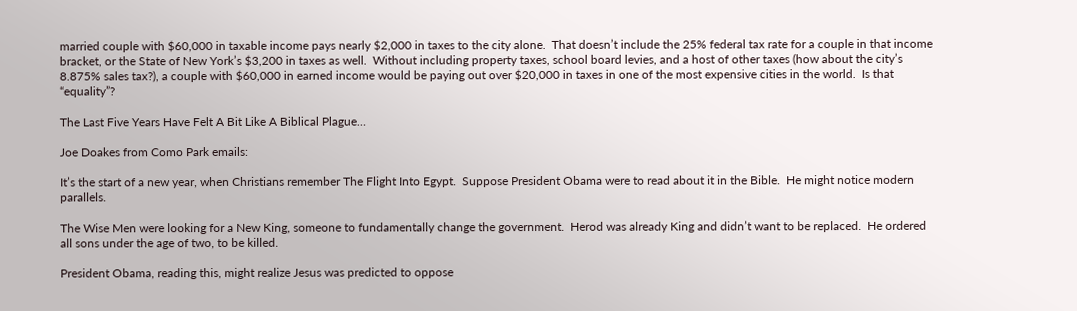married couple with $60,000 in taxable income pays nearly $2,000 in taxes to the city alone.  That doesn’t include the 25% federal tax rate for a couple in that income bracket, or the State of New York’s $3,200 in taxes as well.  Without including property taxes, school board levies, and a host of other taxes (how about the city’s 8.875% sales tax?), a couple with $60,000 in earned income would be paying out over $20,000 in taxes in one of the most expensive cities in the world.  Is that “equality”?

The Last Five Years Have Felt A Bit Like A Biblical Plague…

Joe Doakes from Como Park emails:

It’s the start of a new year, when Christians remember The Flight Into Egypt.  Suppose President Obama were to read about it in the Bible.  He might notice modern parallels.

The Wise Men were looking for a New King, someone to fundamentally change the government.  Herod was already King and didn’t want to be replaced.  He ordered all sons under the age of two, to be killed.

President Obama, reading this, might realize Jesus was predicted to oppose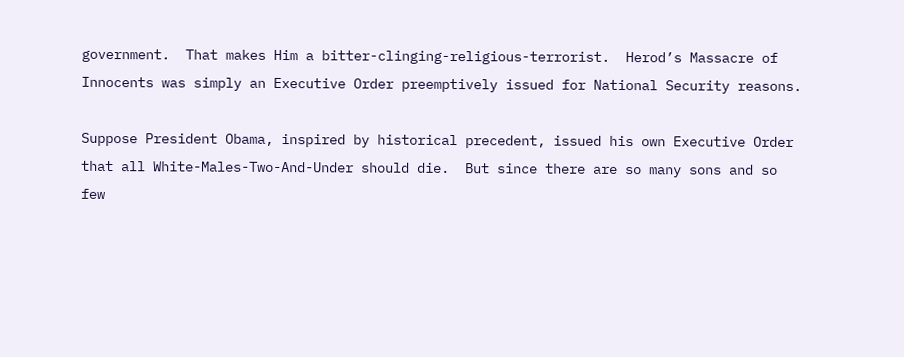government.  That makes Him a bitter-clinging-religious-terrorist.  Herod’s Massacre of Innocents was simply an Executive Order preemptively issued for National Security reasons.

Suppose President Obama, inspired by historical precedent, issued his own Executive Order that all White-Males-Two-And-Under should die.  But since there are so many sons and so few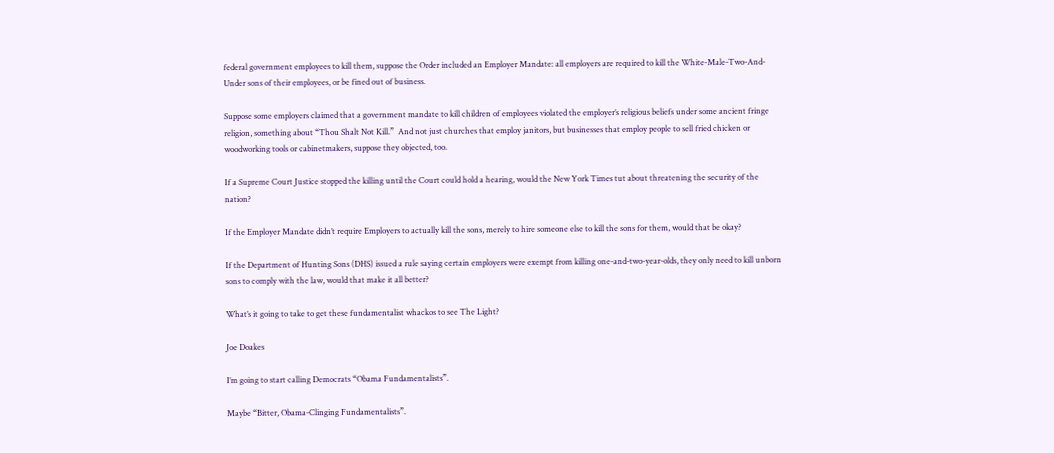federal government employees to kill them, suppose the Order included an Employer Mandate: all employers are required to kill the White-Male-Two-And-Under sons of their employees, or be fined out of business.

Suppose some employers claimed that a government mandate to kill children of employees violated the employer’s religious beliefs under some ancient fringe religion, something about “Thou Shalt Not Kill.”  And not just churches that employ janitors, but businesses that employ people to sell fried chicken or woodworking tools or cabinetmakers, suppose they objected, too.

If a Supreme Court Justice stopped the killing until the Court could hold a hearing, would the New York Times tut about threatening the security of the nation?

If the Employer Mandate didn’t require Employers to actually kill the sons, merely to hire someone else to kill the sons for them, would that be okay?

If the Department of Hunting Sons (DHS) issued a rule saying certain employers were exempt from killing one-and-two-year-olds, they only need to kill unborn sons to comply with the law, would that make it all better?

What’s it going to take to get these fundamentalist whackos to see The Light?

Joe Doakes

I’m going to start calling Democrats “Obama Fundamentalists”.

Maybe “Bitter, Obama-Clinging Fundamentalists”.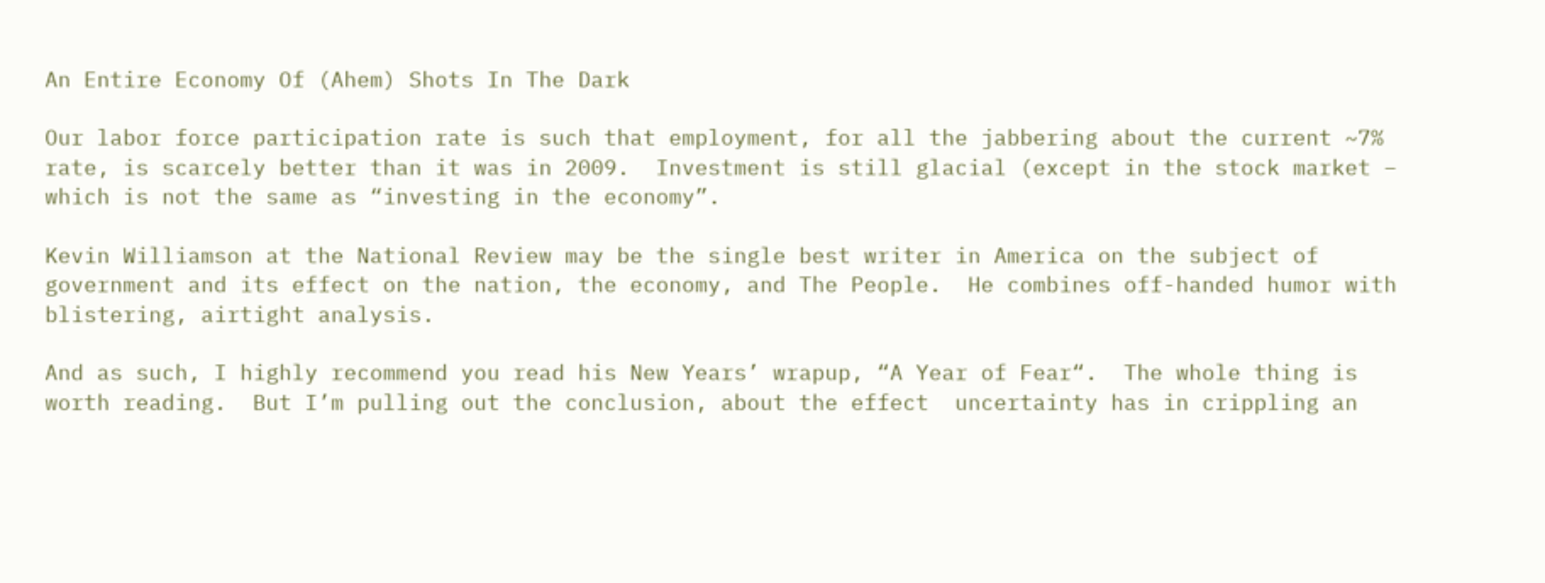An Entire Economy Of (Ahem) Shots In The Dark

Our labor force participation rate is such that employment, for all the jabbering about the current ~7% rate, is scarcely better than it was in 2009.  Investment is still glacial (except in the stock market – which is not the same as “investing in the economy”.

Kevin Williamson at the National Review may be the single best writer in America on the subject of government and its effect on the nation, the economy, and The People.  He combines off-handed humor with blistering, airtight analysis.

And as such, I highly recommend you read his New Years’ wrapup, “A Year of Fear“.  The whole thing is worth reading.  But I’m pulling out the conclusion, about the effect  uncertainty has in crippling an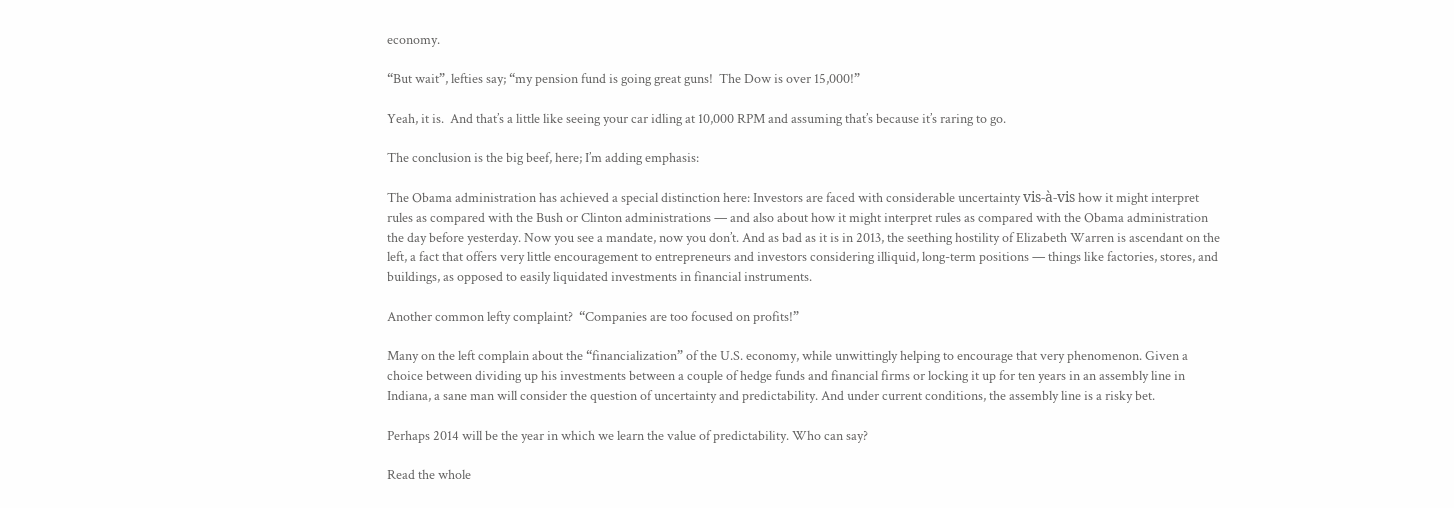economy.

“But wait”, lefties say; “my pension fund is going great guns!  The Dow is over 15,000!”

Yeah, it is.  And that’s a little like seeing your car idling at 10,000 RPM and assuming that’s because it’s raring to go.

The conclusion is the big beef, here; I’m adding emphasis:

The Obama administration has achieved a special distinction here: Investors are faced with considerable uncertainty vis-à-vis how it might interpret rules as compared with the Bush or Clinton administrations — and also about how it might interpret rules as compared with the Obama administration the day before yesterday. Now you see a mandate, now you don’t. And as bad as it is in 2013, the seething hostility of Elizabeth Warren is ascendant on the left, a fact that offers very little encouragement to entrepreneurs and investors considering illiquid, long-term positions — things like factories, stores, and buildings, as opposed to easily liquidated investments in financial instruments.

Another common lefty complaint?  “Companies are too focused on profits!”

Many on the left complain about the “financialization” of the U.S. economy, while unwittingly helping to encourage that very phenomenon. Given a choice between dividing up his investments between a couple of hedge funds and financial firms or locking it up for ten years in an assembly line in Indiana, a sane man will consider the question of uncertainty and predictability. And under current conditions, the assembly line is a risky bet.

Perhaps 2014 will be the year in which we learn the value of predictability. Who can say?

Read the whole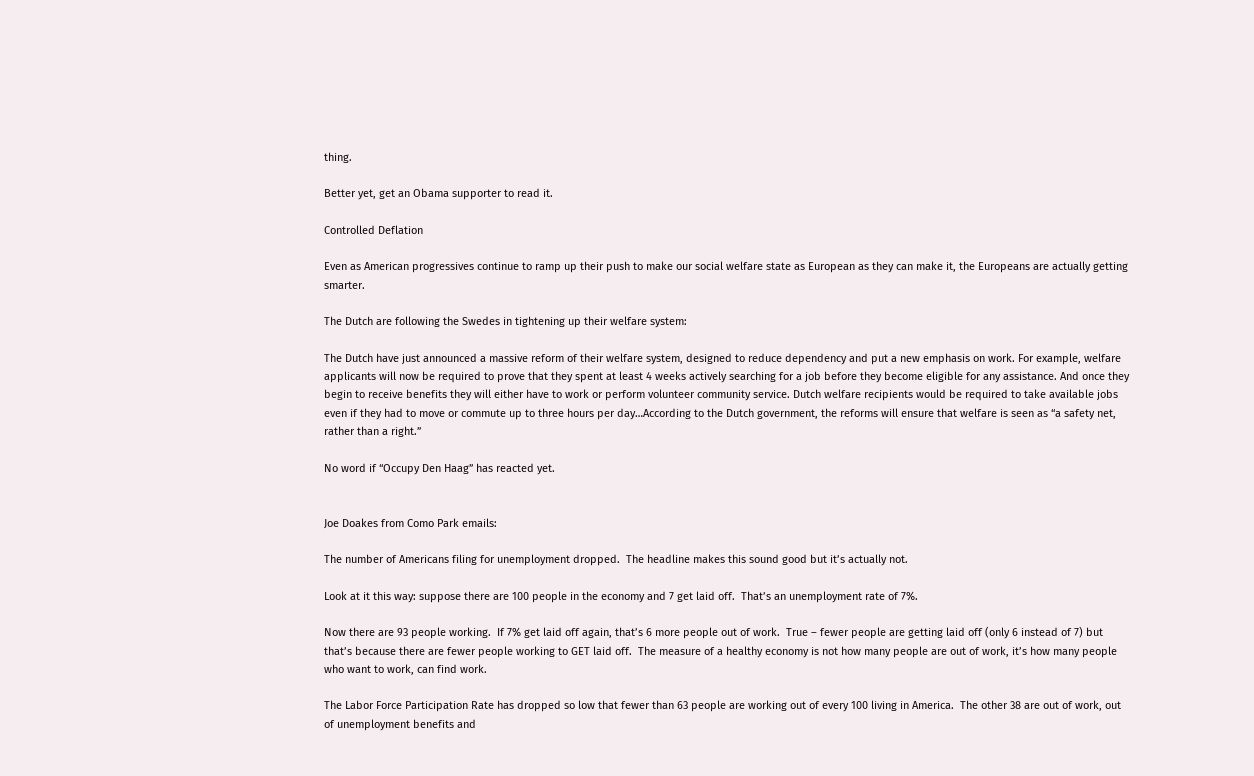thing.

Better yet, get an Obama supporter to read it.

Controlled Deflation

Even as American progressives continue to ramp up their push to make our social welfare state as European as they can make it, the Europeans are actually getting smarter.

The Dutch are following the Swedes in tightening up their welfare system:

The Dutch have just announced a massive reform of their welfare system, designed to reduce dependency and put a new emphasis on work. For example, welfare applicants will now be required to prove that they spent at least 4 weeks actively searching for a job before they become eligible for any assistance. And once they begin to receive benefits they will either have to work or perform volunteer community service. Dutch welfare recipients would be required to take available jobs even if they had to move or commute up to three hours per day…According to the Dutch government, the reforms will ensure that welfare is seen as “a safety net, rather than a right.”

No word if “Occupy Den Haag” has reacted yet.


Joe Doakes from Como Park emails:

The number of Americans filing for unemployment dropped.  The headline makes this sound good but it’s actually not.

Look at it this way: suppose there are 100 people in the economy and 7 get laid off.  That’s an unemployment rate of 7%.

Now there are 93 people working.  If 7% get laid off again, that’s 6 more people out of work.  True – fewer people are getting laid off (only 6 instead of 7) but that’s because there are fewer people working to GET laid off.  The measure of a healthy economy is not how many people are out of work, it’s how many people who want to work, can find work.

The Labor Force Participation Rate has dropped so low that fewer than 63 people are working out of every 100 living in America.  The other 38 are out of work, out of unemployment benefits and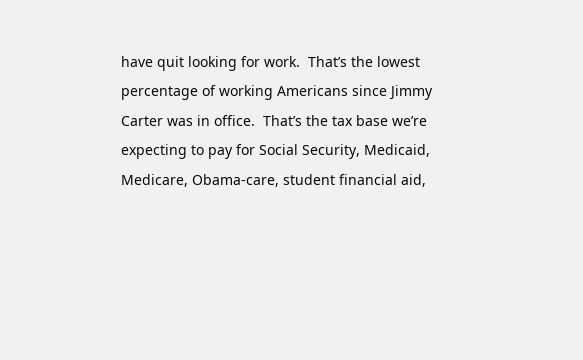have quit looking for work.  That’s the lowest percentage of working Americans since Jimmy Carter was in office.  That’s the tax base we’re expecting to pay for Social Security, Medicaid, Medicare, Obama-care, student financial aid,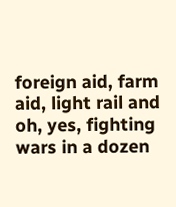foreign aid, farm aid, light rail and oh, yes, fighting wars in a dozen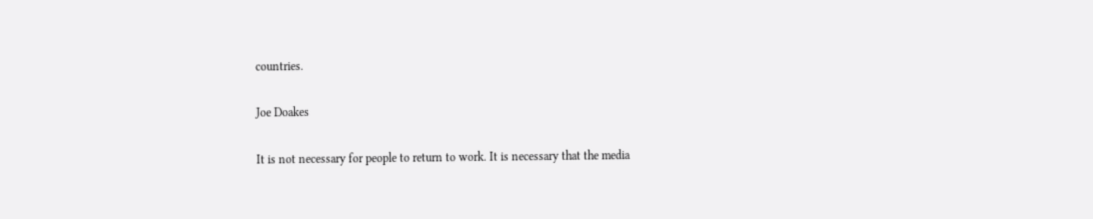countries.

Joe Doakes

It is not necessary for people to return to work. It is necessary that the media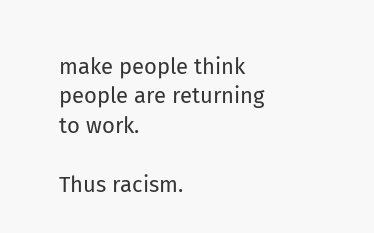make people think people are returning to work.

Thus racism.